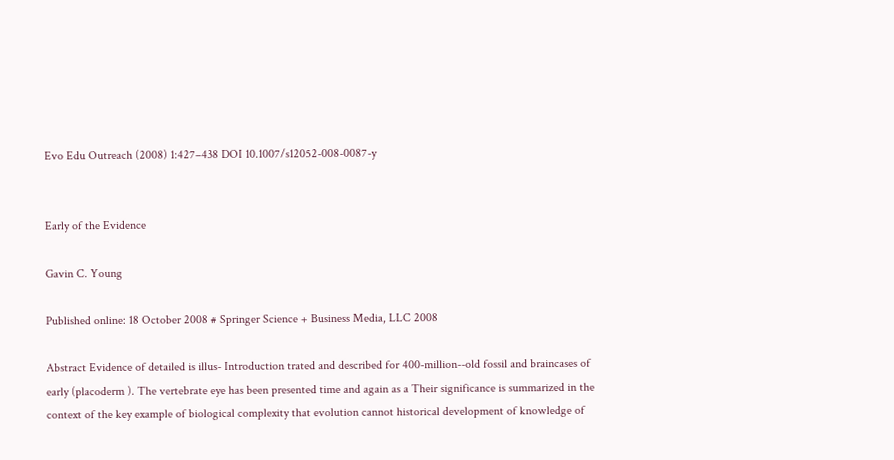Evo Edu Outreach (2008) 1:427–438 DOI 10.1007/s12052-008-0087-y


Early of the Evidence

Gavin C. Young

Published online: 18 October 2008 # Springer Science + Business Media, LLC 2008

Abstract Evidence of detailed is illus- Introduction trated and described for 400-million--old fossil and braincases of early (placoderm ). The vertebrate eye has been presented time and again as a Their significance is summarized in the context of the key example of biological complexity that evolution cannot historical development of knowledge of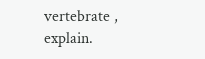vertebrate , explain.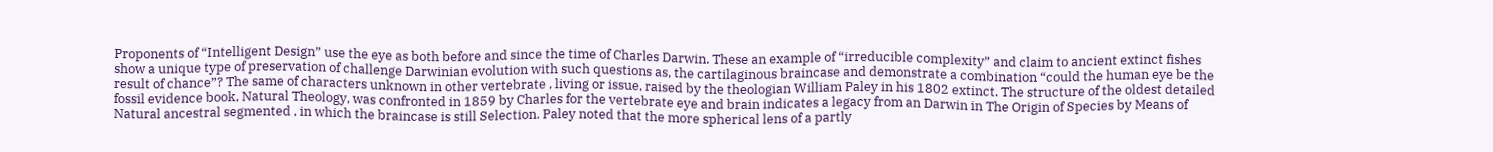Proponents of “Intelligent Design” use the eye as both before and since the time of Charles Darwin. These an example of “irreducible complexity” and claim to ancient extinct fishes show a unique type of preservation of challenge Darwinian evolution with such questions as, the cartilaginous braincase and demonstrate a combination “could the human eye be the result of chance”? The same of characters unknown in other vertebrate , living or issue, raised by the theologian William Paley in his 1802 extinct. The structure of the oldest detailed fossil evidence book, Natural Theology, was confronted in 1859 by Charles for the vertebrate eye and brain indicates a legacy from an Darwin in The Origin of Species by Means of Natural ancestral segmented , in which the braincase is still Selection. Paley noted that the more spherical lens of a partly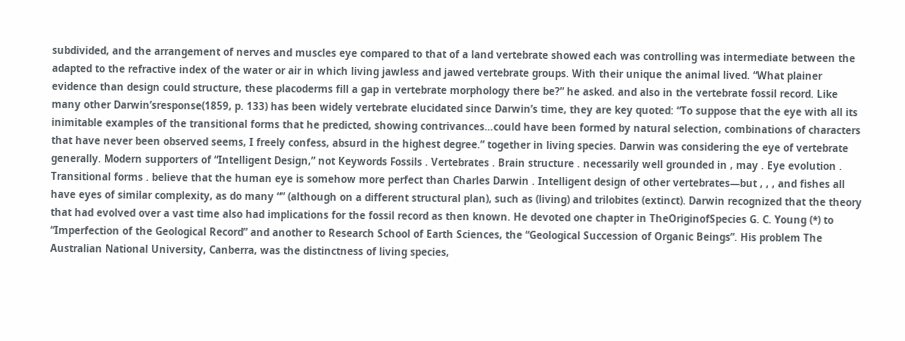subdivided, and the arrangement of nerves and muscles eye compared to that of a land vertebrate showed each was controlling was intermediate between the adapted to the refractive index of the water or air in which living jawless and jawed vertebrate groups. With their unique the animal lived. “What plainer evidence than design could structure, these placoderms fill a gap in vertebrate morphology there be?” he asked. and also in the vertebrate fossil record. Like many other Darwin’sresponse(1859, p. 133) has been widely vertebrate elucidated since Darwin’s time, they are key quoted: “To suppose that the eye with all its inimitable examples of the transitional forms that he predicted, showing contrivances…could have been formed by natural selection, combinations of characters that have never been observed seems, I freely confess, absurd in the highest degree.” together in living species. Darwin was considering the eye of vertebrate generally. Modern supporters of “Intelligent Design,” not Keywords Fossils . Vertebrates . Brain structure . necessarily well grounded in , may . Eye evolution . Transitional forms . believe that the human eye is somehow more perfect than Charles Darwin . Intelligent design of other vertebrates—but , , , and fishes all have eyes of similar complexity, as do many “” (although on a different structural plan), such as (living) and trilobites (extinct). Darwin recognized that the theory that had evolved over a vast time also had implications for the fossil record as then known. He devoted one chapter in TheOriginofSpecies G. C. Young (*) to “Imperfection of the Geological Record” and another to Research School of Earth Sciences, the “Geological Succession of Organic Beings”. His problem The Australian National University, Canberra, was the distinctness of living species,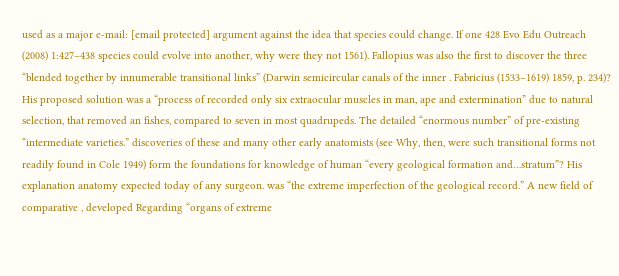used as a major e-mail: [email protected] argument against the idea that species could change. If one 428 Evo Edu Outreach (2008) 1:427–438 species could evolve into another, why were they not 1561). Fallopius was also the first to discover the three “blended together by innumerable transitional links” (Darwin semicircular canals of the inner . Fabricius (1533–1619) 1859, p. 234)? His proposed solution was a “process of recorded only six extraocular muscles in man, ape and extermination” due to natural selection, that removed an fishes, compared to seven in most quadrupeds. The detailed “enormous number” of pre-existing “intermediate varieties.” discoveries of these and many other early anatomists (see Why, then, were such transitional forms not readily found in Cole 1949) form the foundations for knowledge of human “every geological formation and…stratum”? His explanation anatomy expected today of any surgeon. was “the extreme imperfection of the geological record.” A new field of comparative , developed Regarding “organs of extreme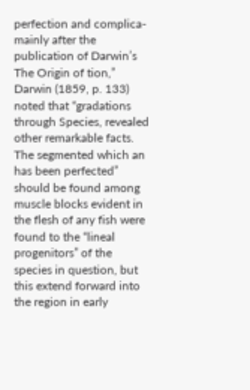perfection and complica- mainly after the publication of Darwin’s The Origin of tion,” Darwin (1859, p. 133) noted that “gradations through Species, revealed other remarkable facts. The segmented which an has been perfected” should be found among muscle blocks evident in the flesh of any fish were found to the “lineal progenitors” of the species in question, but this extend forward into the region in early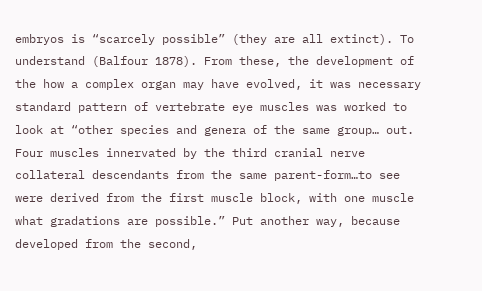embryos is “scarcely possible” (they are all extinct). To understand (Balfour 1878). From these, the development of the how a complex organ may have evolved, it was necessary standard pattern of vertebrate eye muscles was worked to look at “other species and genera of the same group… out. Four muscles innervated by the third cranial nerve collateral descendants from the same parent-form…to see were derived from the first muscle block, with one muscle what gradations are possible.” Put another way, because developed from the second,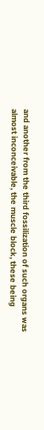and another from the third fossilization of such organs was almost inconceivable, the muscle block, these being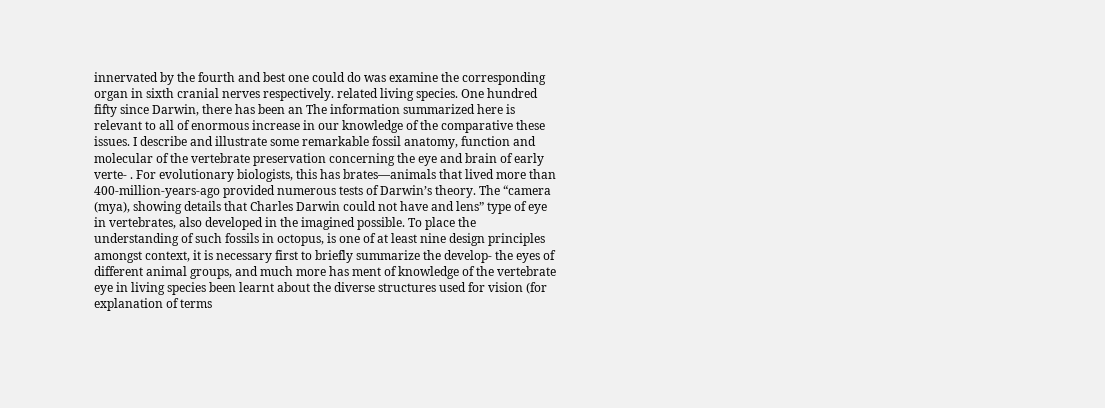innervated by the fourth and best one could do was examine the corresponding organ in sixth cranial nerves respectively. related living species. One hundred fifty since Darwin, there has been an The information summarized here is relevant to all of enormous increase in our knowledge of the comparative these issues. I describe and illustrate some remarkable fossil anatomy, function and molecular of the vertebrate preservation concerning the eye and brain of early verte- . For evolutionary biologists, this has brates—animals that lived more than 400-million-years-ago provided numerous tests of Darwin’s theory. The “camera (mya), showing details that Charles Darwin could not have and lens” type of eye in vertebrates, also developed in the imagined possible. To place the understanding of such fossils in octopus, is one of at least nine design principles amongst context, it is necessary first to briefly summarize the develop- the eyes of different animal groups, and much more has ment of knowledge of the vertebrate eye in living species been learnt about the diverse structures used for vision (for explanation of terms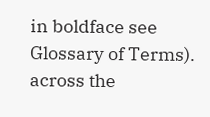in boldface see Glossary of Terms). across the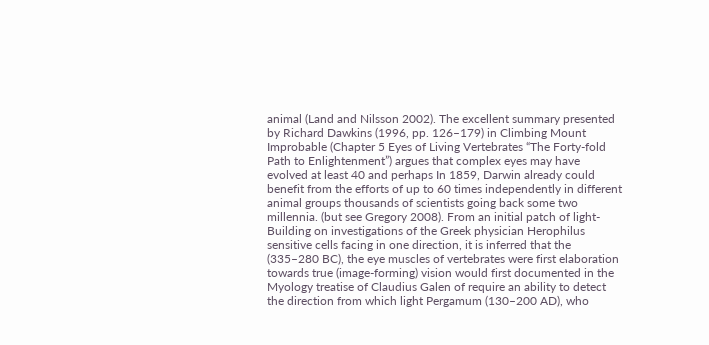animal (Land and Nilsson 2002). The excellent summary presented by Richard Dawkins (1996, pp. 126–179) in Climbing Mount Improbable (Chapter 5 Eyes of Living Vertebrates “The Forty-fold Path to Enlightenment”) argues that complex eyes may have evolved at least 40 and perhaps In 1859, Darwin already could benefit from the efforts of up to 60 times independently in different animal groups thousands of scientists going back some two millennia. (but see Gregory 2008). From an initial patch of light- Building on investigations of the Greek physician Herophilus sensitive cells facing in one direction, it is inferred that the (335–280 BC), the eye muscles of vertebrates were first elaboration towards true (image-forming) vision would first documented in the Myology treatise of Claudius Galen of require an ability to detect the direction from which light Pergamum (130–200 AD), who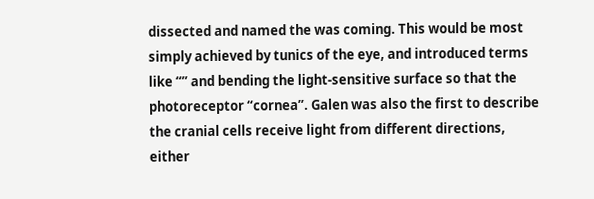dissected and named the was coming. This would be most simply achieved by tunics of the eye, and introduced terms like “” and bending the light-sensitive surface so that the photoreceptor “cornea”. Galen was also the first to describe the cranial cells receive light from different directions, either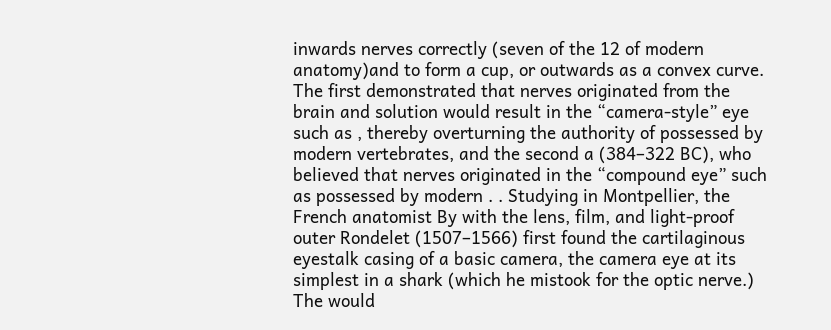inwards nerves correctly (seven of the 12 of modern anatomy)and to form a cup, or outwards as a convex curve. The first demonstrated that nerves originated from the brain and solution would result in the “camera-style” eye such as , thereby overturning the authority of possessed by modern vertebrates, and the second a (384–322 BC), who believed that nerves originated in the “compound eye” such as possessed by modern . . Studying in Montpellier, the French anatomist By with the lens, film, and light-proof outer Rondelet (1507–1566) first found the cartilaginous eyestalk casing of a basic camera, the camera eye at its simplest in a shark (which he mistook for the optic nerve.) The would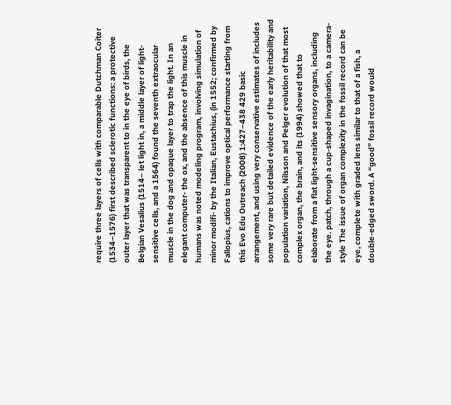require three layers of cells with comparable Dutchman Coiter (1534–1576) first described sclerotic functions: a protective outer layer that was transparent to in the eye of birds, the Belgian Vesalius (1514– let light in, a middle layer of light-sensitive cells, and a 1564) found the seventh extraocular muscle in the dog and opaque layer to trap the light. In an elegant computer- the ox, and the absence of this muscle in humans was noted modeling program, involving simulation of minor modifi- by the Italian, Eustachius, (in 1552; confirmed by Fallopius, cations to improve optical performance starting from this Evo Edu Outreach (2008) 1:427–438 429 basic arrangement, and using very conservative estimates of includes some very rare but detailed evidence of the early heritability and population variation, Nilsson and Pelger evolution of that most complex organ, the brain, and its (1994) showed that to elaborate from a flat light-sensitive sensory organs, including the eye. patch, through a cup-shaped invagination, to a camera-style The issue of organ complexity in the fossil record can be eye, complete with graded lens similar to that of a fish, a double-edged sword. A “good” fossil record would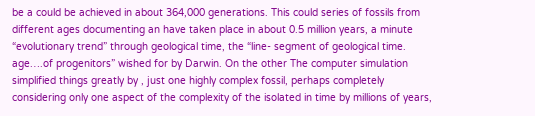be a could be achieved in about 364,000 generations. This could series of fossils from different ages documenting an have taken place in about 0.5 million years, a minute “evolutionary trend” through geological time, the “line- segment of geological time. age….of progenitors” wished for by Darwin. On the other The computer simulation simplified things greatly by , just one highly complex fossil, perhaps completely considering only one aspect of the complexity of the isolated in time by millions of years,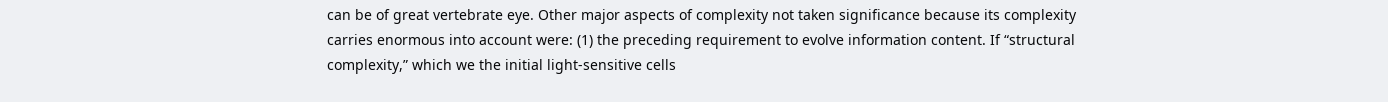can be of great vertebrate eye. Other major aspects of complexity not taken significance because its complexity carries enormous into account were: (1) the preceding requirement to evolve information content. If “structural complexity,” which we the initial light-sensitive cells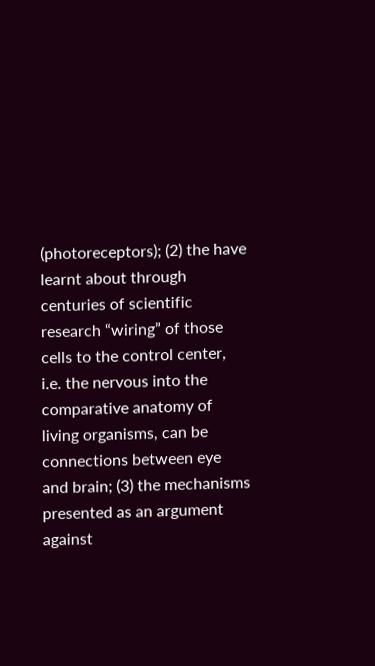(photoreceptors); (2) the have learnt about through centuries of scientific research “wiring” of those cells to the control center, i.e. the nervous into the comparative anatomy of living organisms, can be connections between eye and brain; (3) the mechanisms presented as an argument against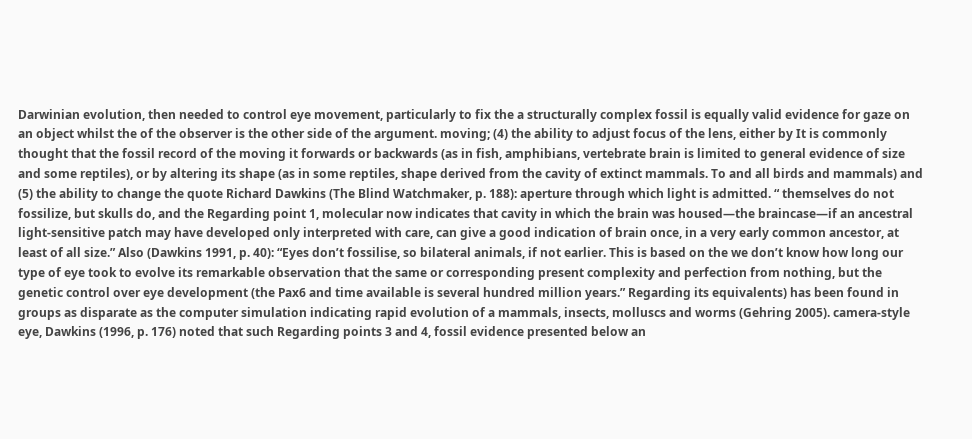Darwinian evolution, then needed to control eye movement, particularly to fix the a structurally complex fossil is equally valid evidence for gaze on an object whilst the of the observer is the other side of the argument. moving; (4) the ability to adjust focus of the lens, either by It is commonly thought that the fossil record of the moving it forwards or backwards (as in fish, amphibians, vertebrate brain is limited to general evidence of size and some reptiles), or by altering its shape (as in some reptiles, shape derived from the cavity of extinct mammals. To and all birds and mammals) and (5) the ability to change the quote Richard Dawkins (The Blind Watchmaker, p. 188): aperture through which light is admitted. “ themselves do not fossilize, but skulls do, and the Regarding point 1, molecular now indicates that cavity in which the brain was housed—the braincase—if an ancestral light-sensitive patch may have developed only interpreted with care, can give a good indication of brain once, in a very early common ancestor, at least of all size.” Also (Dawkins 1991, p. 40): “Eyes don’t fossilise, so bilateral animals, if not earlier. This is based on the we don’t know how long our type of eye took to evolve its remarkable observation that the same or corresponding present complexity and perfection from nothing, but the genetic control over eye development (the Pax6 and time available is several hundred million years.” Regarding its equivalents) has been found in groups as disparate as the computer simulation indicating rapid evolution of a mammals, insects, molluscs and worms (Gehring 2005). camera-style eye, Dawkins (1996, p. 176) noted that such Regarding points 3 and 4, fossil evidence presented below an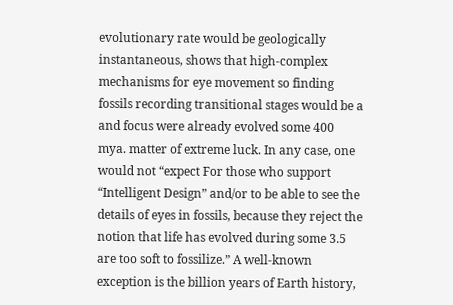evolutionary rate would be geologically instantaneous, shows that high-complex mechanisms for eye movement so finding fossils recording transitional stages would be a and focus were already evolved some 400 mya. matter of extreme luck. In any case, one would not “expect For those who support “Intelligent Design” and/or to be able to see the details of eyes in fossils, because they reject the notion that life has evolved during some 3.5 are too soft to fossilize.” A well-known exception is the billion years of Earth history,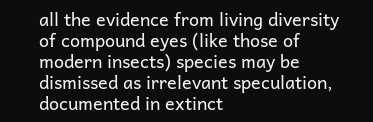all the evidence from living diversity of compound eyes (like those of modern insects) species may be dismissed as irrelevant speculation, documented in extinct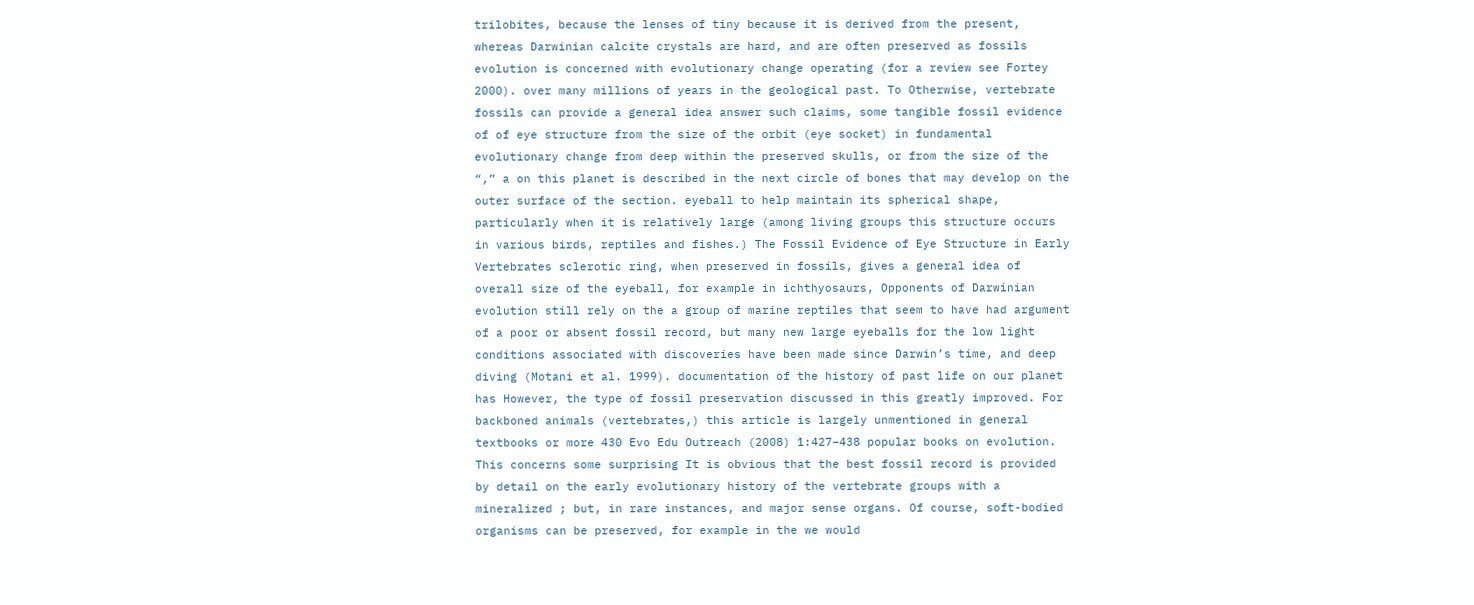trilobites, because the lenses of tiny because it is derived from the present, whereas Darwinian calcite crystals are hard, and are often preserved as fossils evolution is concerned with evolutionary change operating (for a review see Fortey 2000). over many millions of years in the geological past. To Otherwise, vertebrate fossils can provide a general idea answer such claims, some tangible fossil evidence of of eye structure from the size of the orbit (eye socket) in fundamental evolutionary change from deep within the preserved skulls, or from the size of the “,” a on this planet is described in the next circle of bones that may develop on the outer surface of the section. eyeball to help maintain its spherical shape, particularly when it is relatively large (among living groups this structure occurs in various birds, reptiles and fishes.) The Fossil Evidence of Eye Structure in Early Vertebrates sclerotic ring, when preserved in fossils, gives a general idea of overall size of the eyeball, for example in ichthyosaurs, Opponents of Darwinian evolution still rely on the a group of marine reptiles that seem to have had argument of a poor or absent fossil record, but many new large eyeballs for the low light conditions associated with discoveries have been made since Darwin’s time, and deep diving (Motani et al. 1999). documentation of the history of past life on our planet has However, the type of fossil preservation discussed in this greatly improved. For backboned animals (vertebrates,) this article is largely unmentioned in general textbooks or more 430 Evo Edu Outreach (2008) 1:427–438 popular books on evolution. This concerns some surprising It is obvious that the best fossil record is provided by detail on the early evolutionary history of the vertebrate groups with a mineralized ; but, in rare instances, and major sense organs. Of course, soft-bodied organisms can be preserved, for example in the we would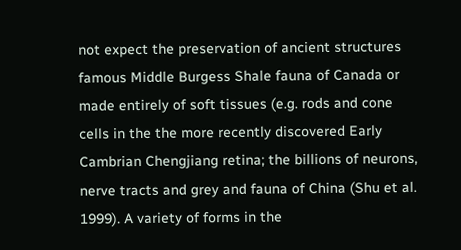not expect the preservation of ancient structures famous Middle Burgess Shale fauna of Canada or made entirely of soft tissues (e.g. rods and cone cells in the the more recently discovered Early Cambrian Chengjiang retina; the billions of neurons, nerve tracts and grey and fauna of China (Shu et al. 1999). A variety of forms in the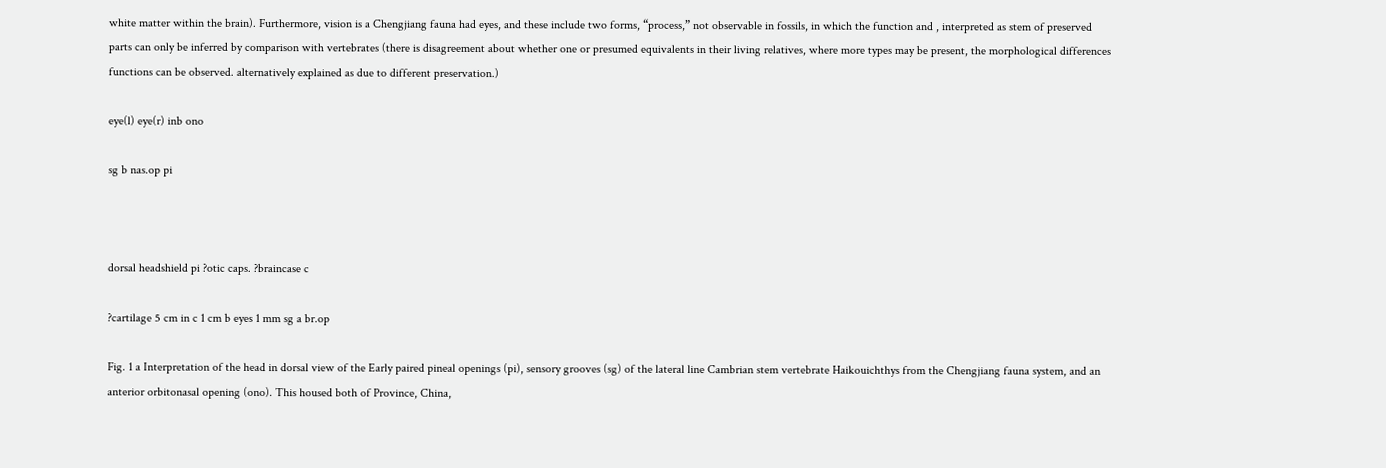white matter within the brain). Furthermore, vision is a Chengjiang fauna had eyes, and these include two forms, “process,” not observable in fossils, in which the function and , interpreted as stem of preserved parts can only be inferred by comparison with vertebrates (there is disagreement about whether one or presumed equivalents in their living relatives, where more types may be present, the morphological differences functions can be observed. alternatively explained as due to different preservation.)

eye(l) eye(r) inb ono

sg b nas.op pi



dorsal headshield pi ?otic caps. ?braincase c

?cartilage 5 cm in c 1 cm b eyes 1 mm sg a br.op

Fig. 1 a Interpretation of the head in dorsal view of the Early paired pineal openings (pi), sensory grooves (sg) of the lateral line Cambrian stem vertebrate Haikouichthys from the Chengjiang fauna system, and an anterior orbitonasal opening (ono). This housed both of Province, China,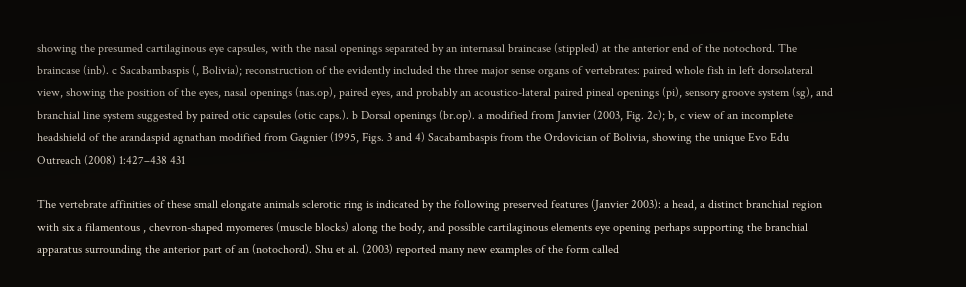showing the presumed cartilaginous eye capsules, with the nasal openings separated by an internasal braincase (stippled) at the anterior end of the notochord. The braincase (inb). c Sacabambaspis (, Bolivia); reconstruction of the evidently included the three major sense organs of vertebrates: paired whole fish in left dorsolateral view, showing the position of the eyes, nasal openings (nas.op), paired eyes, and probably an acoustico-lateral paired pineal openings (pi), sensory groove system (sg), and branchial line system suggested by paired otic capsules (otic caps.). b Dorsal openings (br.op). a modified from Janvier (2003, Fig. 2c); b, c view of an incomplete headshield of the arandaspid agnathan modified from Gagnier (1995, Figs. 3 and 4) Sacabambaspis from the Ordovician of Bolivia, showing the unique Evo Edu Outreach (2008) 1:427–438 431

The vertebrate affinities of these small elongate animals sclerotic ring is indicated by the following preserved features (Janvier 2003): a head, a distinct branchial region with six a filamentous , chevron-shaped myomeres (muscle blocks) along the body, and possible cartilaginous elements eye opening perhaps supporting the branchial apparatus surrounding the anterior part of an (notochord). Shu et al. (2003) reported many new examples of the form called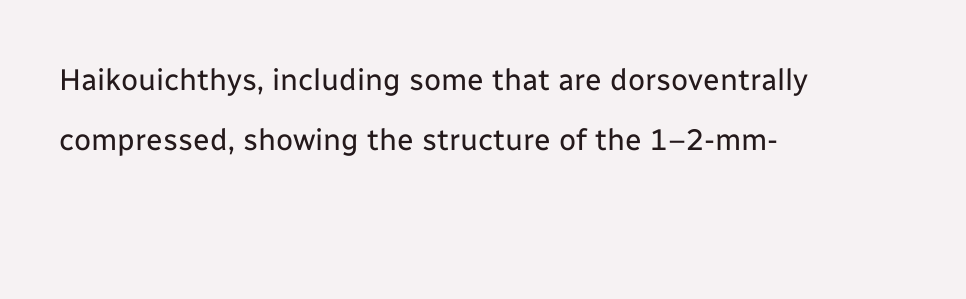Haikouichthys, including some that are dorsoventrally compressed, showing the structure of the 1–2-mm-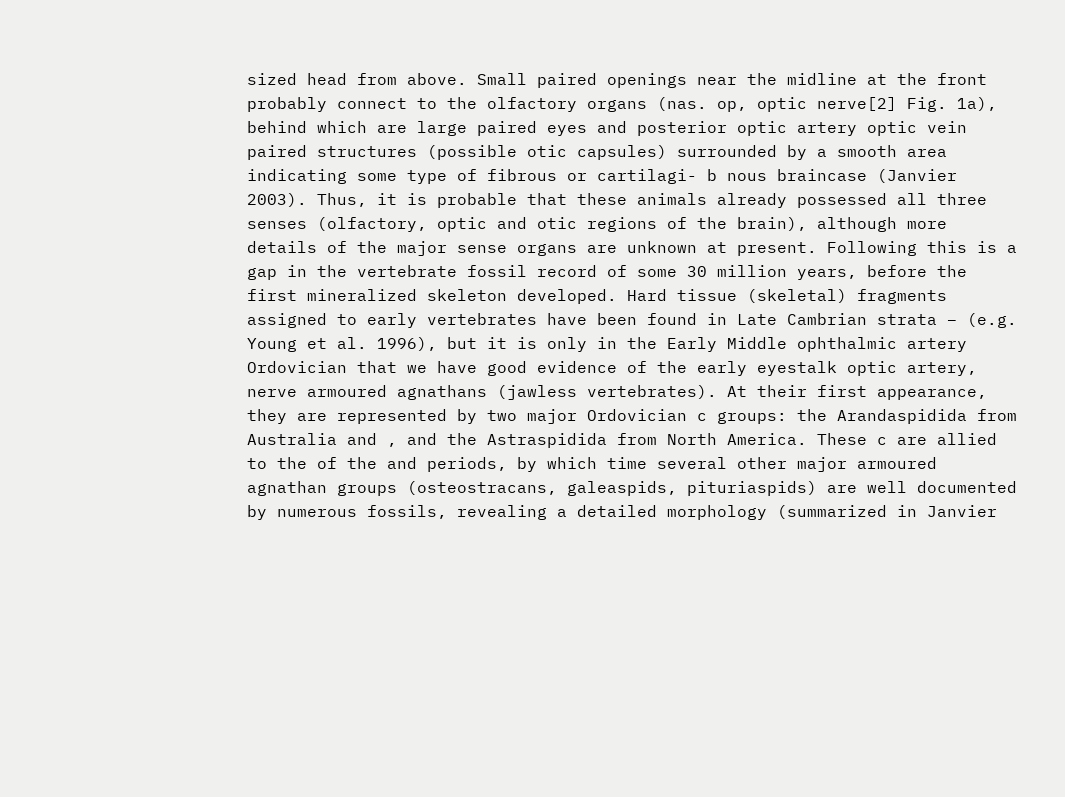sized head from above. Small paired openings near the midline at the front probably connect to the olfactory organs (nas. op, optic nerve[2] Fig. 1a), behind which are large paired eyes and posterior optic artery optic vein paired structures (possible otic capsules) surrounded by a smooth area indicating some type of fibrous or cartilagi- b nous braincase (Janvier 2003). Thus, it is probable that these animals already possessed all three senses (olfactory, optic and otic regions of the brain), although more details of the major sense organs are unknown at present. Following this is a gap in the vertebrate fossil record of some 30 million years, before the first mineralized skeleton developed. Hard tissue (skeletal) fragments assigned to early vertebrates have been found in Late Cambrian strata – (e.g. Young et al. 1996), but it is only in the Early Middle ophthalmic artery Ordovician that we have good evidence of the early eyestalk optic artery, nerve armoured agnathans (jawless vertebrates). At their first appearance, they are represented by two major Ordovician c groups: the Arandaspidida from Australia and , and the Astraspidida from North America. These c are allied to the of the and periods, by which time several other major armoured agnathan groups (osteostracans, galeaspids, pituriaspids) are well documented by numerous fossils, revealing a detailed morphology (summarized in Janvier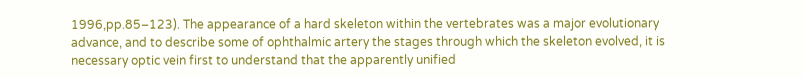1996,pp.85–123). The appearance of a hard skeleton within the vertebrates was a major evolutionary advance, and to describe some of ophthalmic artery the stages through which the skeleton evolved, it is necessary optic vein first to understand that the apparently unified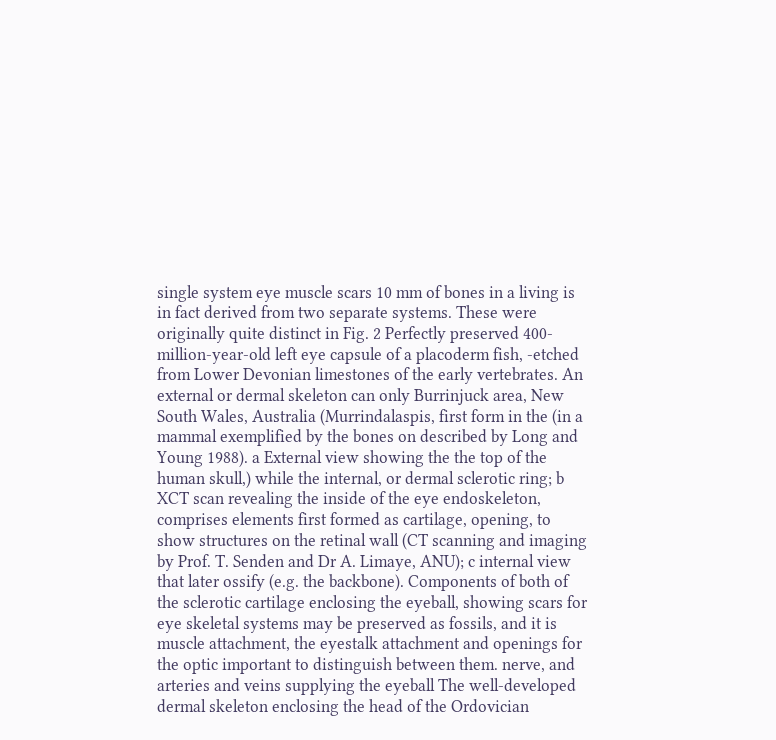single system eye muscle scars 10 mm of bones in a living is in fact derived from two separate systems. These were originally quite distinct in Fig. 2 Perfectly preserved 400-million-year-old left eye capsule of a placoderm fish, -etched from Lower Devonian limestones of the early vertebrates. An external or dermal skeleton can only Burrinjuck area, New South Wales, Australia (Murrindalaspis, first form in the (in a mammal exemplified by the bones on described by Long and Young 1988). a External view showing the the top of the human skull,) while the internal, or dermal sclerotic ring; b XCT scan revealing the inside of the eye endoskeleton, comprises elements first formed as cartilage, opening, to show structures on the retinal wall (CT scanning and imaging by Prof. T. Senden and Dr A. Limaye, ANU); c internal view that later ossify (e.g. the backbone). Components of both of the sclerotic cartilage enclosing the eyeball, showing scars for eye skeletal systems may be preserved as fossils, and it is muscle attachment, the eyestalk attachment and openings for the optic important to distinguish between them. nerve, and arteries and veins supplying the eyeball The well-developed dermal skeleton enclosing the head of the Ordovician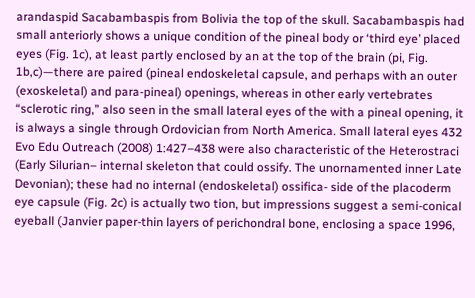arandaspid Sacabambaspis from Bolivia the top of the skull. Sacabambaspis had small anteriorly shows a unique condition of the pineal body or ‘third eye’ placed eyes (Fig. 1c), at least partly enclosed by an at the top of the brain (pi, Fig. 1b,c)—there are paired (pineal endoskeletal capsule, and perhaps with an outer (exoskeletal) and para-pineal) openings, whereas in other early vertebrates “sclerotic ring,” also seen in the small lateral eyes of the with a pineal opening, it is always a single through Ordovician from North America. Small lateral eyes 432 Evo Edu Outreach (2008) 1:427–438 were also characteristic of the Heterostraci (Early Silurian– internal skeleton that could ossify. The unornamented inner Late Devonian); these had no internal (endoskeletal) ossifica- side of the placoderm eye capsule (Fig. 2c) is actually two tion, but impressions suggest a semi-conical eyeball (Janvier paper-thin layers of perichondral bone, enclosing a space 1996,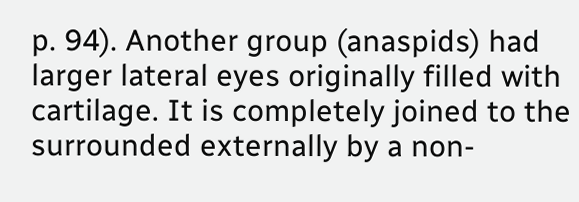p. 94). Another group (anaspids) had larger lateral eyes originally filled with cartilage. It is completely joined to the surrounded externally by a non-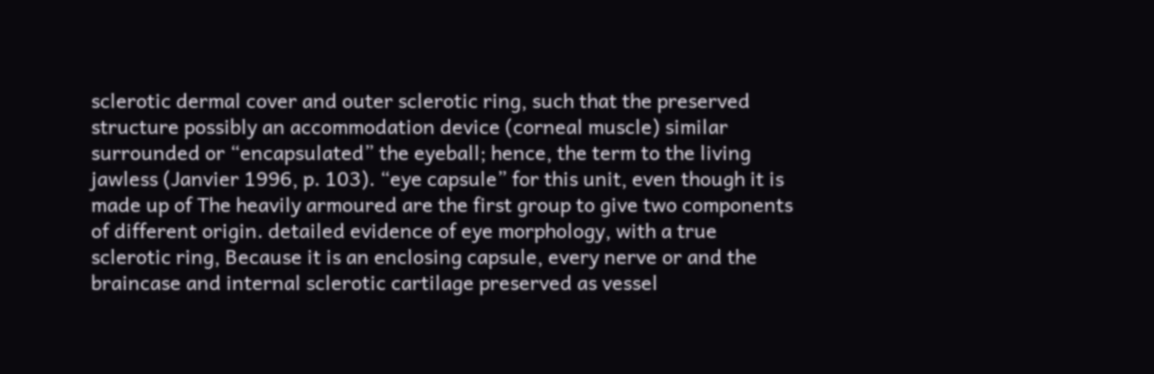sclerotic dermal cover and outer sclerotic ring, such that the preserved structure possibly an accommodation device (corneal muscle) similar surrounded or “encapsulated” the eyeball; hence, the term to the living jawless (Janvier 1996, p. 103). “eye capsule” for this unit, even though it is made up of The heavily armoured are the first group to give two components of different origin. detailed evidence of eye morphology, with a true sclerotic ring, Because it is an enclosing capsule, every nerve or and the braincase and internal sclerotic cartilage preserved as vessel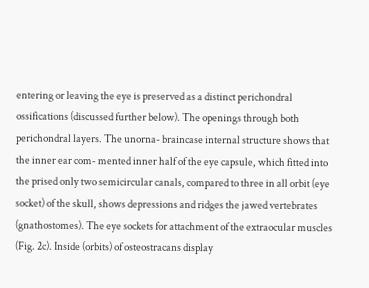entering or leaving the eye is preserved as a distinct perichondral ossifications (discussed further below). The openings through both perichondral layers. The unorna- braincase internal structure shows that the inner ear com- mented inner half of the eye capsule, which fitted into the prised only two semicircular canals, compared to three in all orbit (eye socket) of the skull, shows depressions and ridges the jawed vertebrates (gnathostomes). The eye sockets for attachment of the extraocular muscles (Fig. 2c). Inside (orbits) of osteostracans display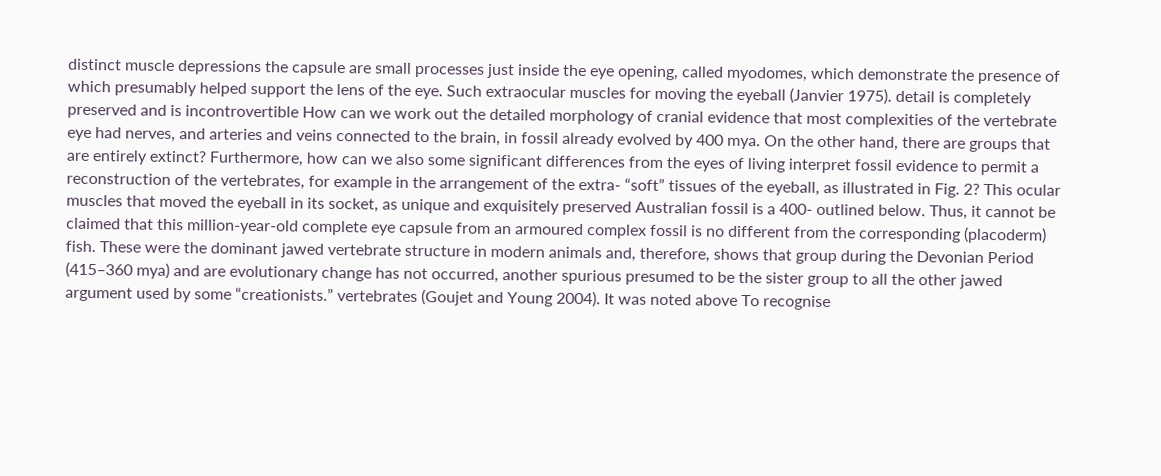distinct muscle depressions the capsule are small processes just inside the eye opening, called myodomes, which demonstrate the presence of which presumably helped support the lens of the eye. Such extraocular muscles for moving the eyeball (Janvier 1975). detail is completely preserved and is incontrovertible How can we work out the detailed morphology of cranial evidence that most complexities of the vertebrate eye had nerves, and arteries and veins connected to the brain, in fossil already evolved by 400 mya. On the other hand, there are groups that are entirely extinct? Furthermore, how can we also some significant differences from the eyes of living interpret fossil evidence to permit a reconstruction of the vertebrates, for example in the arrangement of the extra- “soft” tissues of the eyeball, as illustrated in Fig. 2? This ocular muscles that moved the eyeball in its socket, as unique and exquisitely preserved Australian fossil is a 400- outlined below. Thus, it cannot be claimed that this million-year-old complete eye capsule from an armoured complex fossil is no different from the corresponding (placoderm) fish. These were the dominant jawed vertebrate structure in modern animals and, therefore, shows that group during the Devonian Period (415–360 mya) and are evolutionary change has not occurred, another spurious presumed to be the sister group to all the other jawed argument used by some “creationists.” vertebrates (Goujet and Young 2004). It was noted above To recognise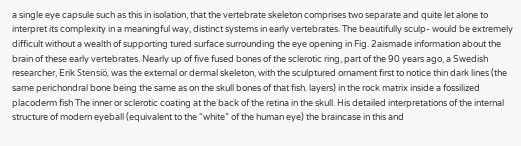a single eye capsule such as this in isolation, that the vertebrate skeleton comprises two separate and quite let alone to interpret its complexity in a meaningful way, distinct systems in early vertebrates. The beautifully sculp- would be extremely difficult without a wealth of supporting tured surface surrounding the eye opening in Fig. 2aismade information about the brain of these early vertebrates. Nearly up of five fused bones of the sclerotic ring, part of the 90 years ago, a Swedish researcher, Erik Stensiö, was the external or dermal skeleton, with the sculptured ornament first to notice thin dark lines (the same perichondral bone being the same as on the skull bones of that fish. layers) in the rock matrix inside a fossilized placoderm fish The inner or sclerotic coating at the back of the retina in the skull. His detailed interpretations of the internal structure of modern eyeball (equivalent to the “white” of the human eye) the braincase in this and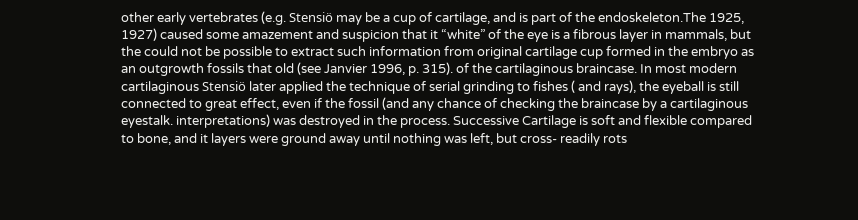other early vertebrates (e.g. Stensiö may be a cup of cartilage, and is part of the endoskeleton.The 1925, 1927) caused some amazement and suspicion that it “white” of the eye is a fibrous layer in mammals, but the could not be possible to extract such information from original cartilage cup formed in the embryo as an outgrowth fossils that old (see Janvier 1996, p. 315). of the cartilaginous braincase. In most modern cartilaginous Stensiö later applied the technique of serial grinding to fishes ( and rays), the eyeball is still connected to great effect, even if the fossil (and any chance of checking the braincase by a cartilaginous eyestalk. interpretations) was destroyed in the process. Successive Cartilage is soft and flexible compared to bone, and it layers were ground away until nothing was left, but cross- readily rots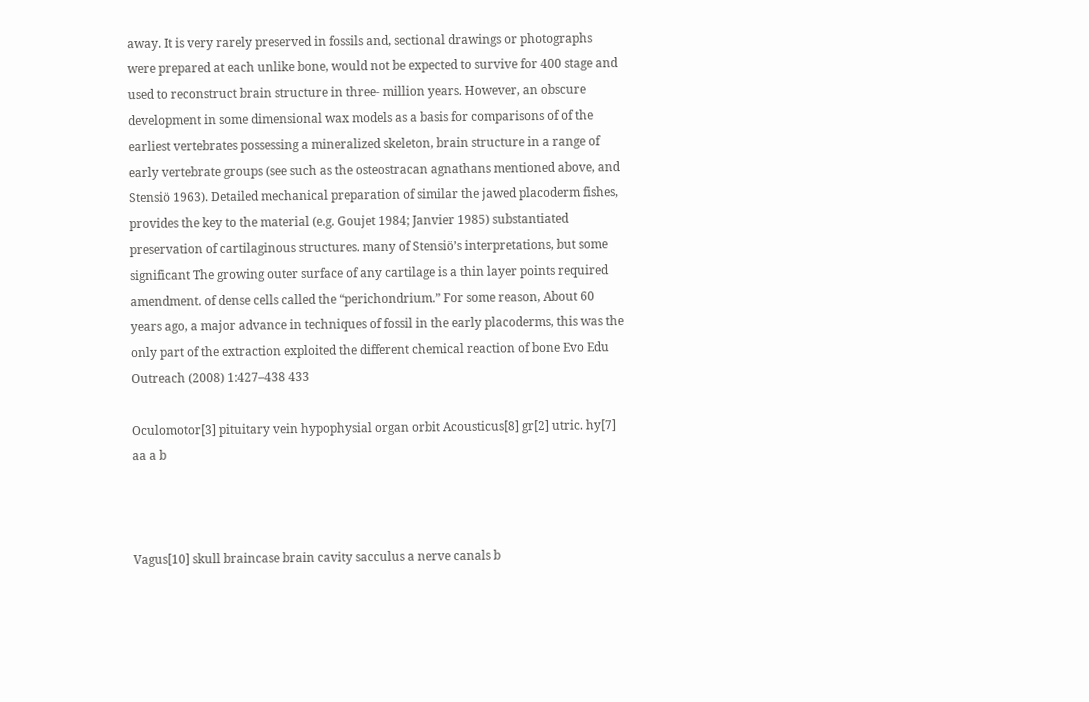away. It is very rarely preserved in fossils and, sectional drawings or photographs were prepared at each unlike bone, would not be expected to survive for 400 stage and used to reconstruct brain structure in three- million years. However, an obscure development in some dimensional wax models as a basis for comparisons of of the earliest vertebrates possessing a mineralized skeleton, brain structure in a range of early vertebrate groups (see such as the osteostracan agnathans mentioned above, and Stensiö 1963). Detailed mechanical preparation of similar the jawed placoderm fishes, provides the key to the material (e.g. Goujet 1984; Janvier 1985) substantiated preservation of cartilaginous structures. many of Stensiö’s interpretations, but some significant The growing outer surface of any cartilage is a thin layer points required amendment. of dense cells called the “perichondrium.” For some reason, About 60 years ago, a major advance in techniques of fossil in the early placoderms, this was the only part of the extraction exploited the different chemical reaction of bone Evo Edu Outreach (2008) 1:427–438 433

Oculomotor[3] pituitary vein hypophysial organ orbit Acousticus[8] gr[2] utric. hy[7] aa a b



Vagus[10] skull braincase brain cavity sacculus a nerve canals b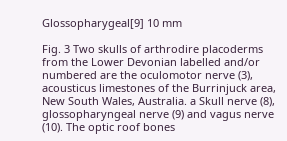Glossopharygeal[9] 10 mm

Fig. 3 Two skulls of arthrodire placoderms from the Lower Devonian labelled and/or numbered are the oculomotor nerve (3), acousticus limestones of the Burrinjuck area, New South Wales, Australia. a Skull nerve (8), glossopharyngeal nerve (9) and vagus nerve (10). The optic roof bones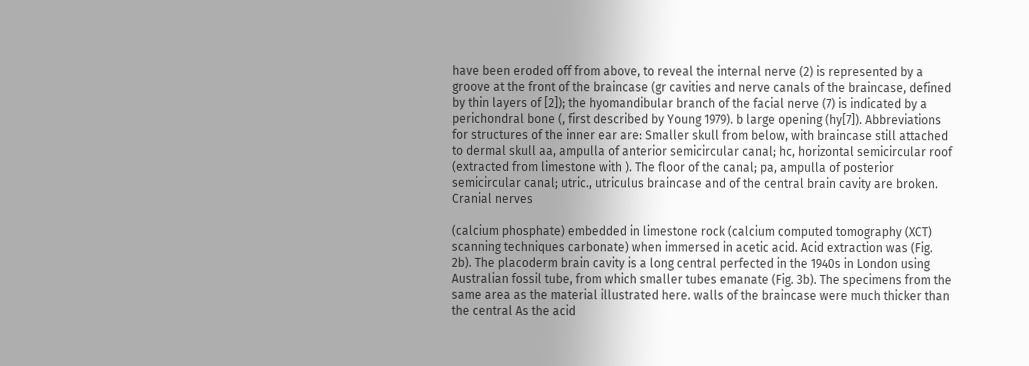have been eroded off from above, to reveal the internal nerve (2) is represented by a groove at the front of the braincase (gr cavities and nerve canals of the braincase, defined by thin layers of [2]); the hyomandibular branch of the facial nerve (7) is indicated by a perichondral bone (, first described by Young 1979). b large opening (hy[7]). Abbreviations for structures of the inner ear are: Smaller skull from below, with braincase still attached to dermal skull aa, ampulla of anterior semicircular canal; hc, horizontal semicircular roof (extracted from limestone with ). The floor of the canal; pa, ampulla of posterior semicircular canal; utric., utriculus braincase and of the central brain cavity are broken. Cranial nerves

(calcium phosphate) embedded in limestone rock (calcium computed tomography (XCT) scanning techniques carbonate) when immersed in acetic acid. Acid extraction was (Fig. 2b). The placoderm brain cavity is a long central perfected in the 1940s in London using Australian fossil tube, from which smaller tubes emanate (Fig. 3b). The specimens from the same area as the material illustrated here. walls of the braincase were much thicker than the central As the acid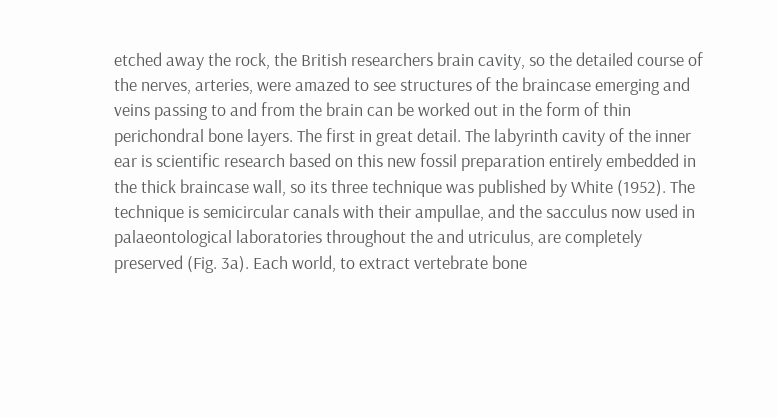etched away the rock, the British researchers brain cavity, so the detailed course of the nerves, arteries, were amazed to see structures of the braincase emerging and veins passing to and from the brain can be worked out in the form of thin perichondral bone layers. The first in great detail. The labyrinth cavity of the inner ear is scientific research based on this new fossil preparation entirely embedded in the thick braincase wall, so its three technique was published by White (1952). The technique is semicircular canals with their ampullae, and the sacculus now used in palaeontological laboratories throughout the and utriculus, are completely preserved (Fig. 3a). Each world, to extract vertebrate bone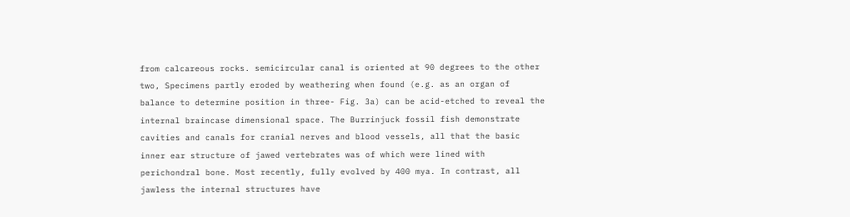from calcareous rocks. semicircular canal is oriented at 90 degrees to the other two, Specimens partly eroded by weathering when found (e.g. as an organ of balance to determine position in three- Fig. 3a) can be acid-etched to reveal the internal braincase dimensional space. The Burrinjuck fossil fish demonstrate cavities and canals for cranial nerves and blood vessels, all that the basic inner ear structure of jawed vertebrates was of which were lined with perichondral bone. Most recently, fully evolved by 400 mya. In contrast, all jawless the internal structures have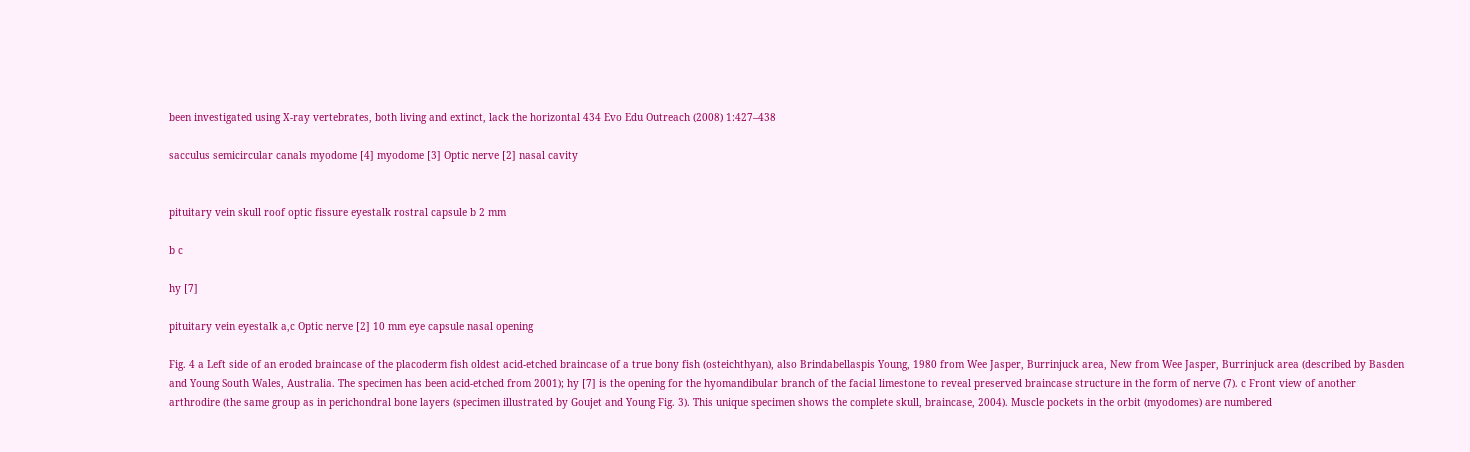been investigated using X-ray vertebrates, both living and extinct, lack the horizontal 434 Evo Edu Outreach (2008) 1:427–438

sacculus semicircular canals myodome [4] myodome [3] Optic nerve [2] nasal cavity


pituitary vein skull roof optic fissure eyestalk rostral capsule b 2 mm

b c

hy [7]

pituitary vein eyestalk a,c Optic nerve [2] 10 mm eye capsule nasal opening

Fig. 4 a Left side of an eroded braincase of the placoderm fish oldest acid-etched braincase of a true bony fish (osteichthyan), also Brindabellaspis Young, 1980 from Wee Jasper, Burrinjuck area, New from Wee Jasper, Burrinjuck area (described by Basden and Young South Wales, Australia. The specimen has been acid-etched from 2001); hy [7] is the opening for the hyomandibular branch of the facial limestone to reveal preserved braincase structure in the form of nerve (7). c Front view of another arthrodire (the same group as in perichondral bone layers (specimen illustrated by Goujet and Young Fig. 3). This unique specimen shows the complete skull, braincase, 2004). Muscle pockets in the orbit (myodomes) are numbered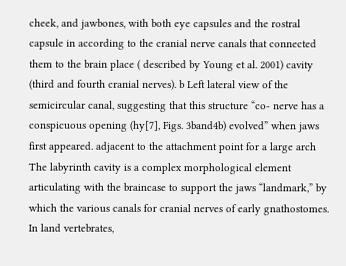cheek, and jawbones, with both eye capsules and the rostral capsule in according to the cranial nerve canals that connected them to the brain place ( described by Young et al. 2001) cavity (third and fourth cranial nerves). b Left lateral view of the semicircular canal, suggesting that this structure “co- nerve has a conspicuous opening (hy[7], Figs. 3band4b) evolved” when jaws first appeared. adjacent to the attachment point for a large arch The labyrinth cavity is a complex morphological element articulating with the braincase to support the jaws “landmark,” by which the various canals for cranial nerves of early gnathostomes. In land vertebrates,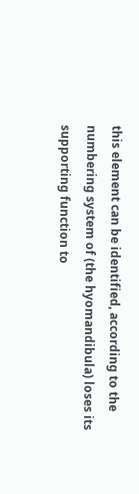this element can be identified, according to the numbering system of (the hyomandibula) loses its supporting function to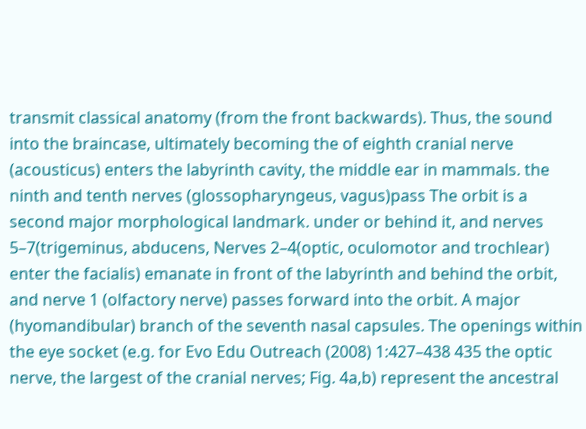transmit classical anatomy (from the front backwards). Thus, the sound into the braincase, ultimately becoming the of eighth cranial nerve (acousticus) enters the labyrinth cavity, the middle ear in mammals. the ninth and tenth nerves (glossopharyngeus, vagus)pass The orbit is a second major morphological landmark. under or behind it, and nerves 5–7(trigeminus, abducens, Nerves 2–4(optic, oculomotor and trochlear) enter the facialis) emanate in front of the labyrinth and behind the orbit, and nerve 1 (olfactory nerve) passes forward into the orbit. A major (hyomandibular) branch of the seventh nasal capsules. The openings within the eye socket (e.g. for Evo Edu Outreach (2008) 1:427–438 435 the optic nerve, the largest of the cranial nerves; Fig. 4a,b) represent the ancestral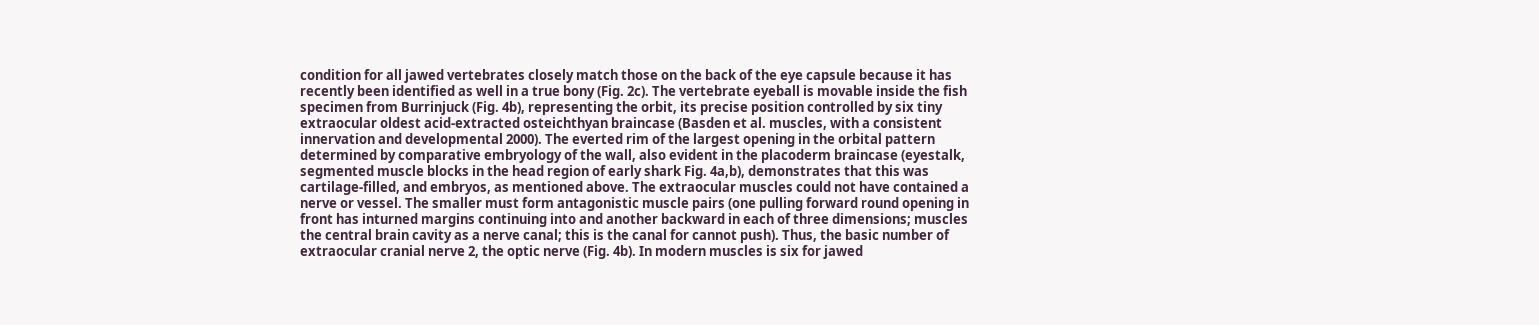condition for all jawed vertebrates closely match those on the back of the eye capsule because it has recently been identified as well in a true bony (Fig. 2c). The vertebrate eyeball is movable inside the fish specimen from Burrinjuck (Fig. 4b), representing the orbit, its precise position controlled by six tiny extraocular oldest acid-extracted osteichthyan braincase (Basden et al. muscles, with a consistent innervation and developmental 2000). The everted rim of the largest opening in the orbital pattern determined by comparative embryology of the wall, also evident in the placoderm braincase (eyestalk, segmented muscle blocks in the head region of early shark Fig. 4a,b), demonstrates that this was cartilage-filled, and embryos, as mentioned above. The extraocular muscles could not have contained a nerve or vessel. The smaller must form antagonistic muscle pairs (one pulling forward round opening in front has inturned margins continuing into and another backward in each of three dimensions; muscles the central brain cavity as a nerve canal; this is the canal for cannot push). Thus, the basic number of extraocular cranial nerve 2, the optic nerve (Fig. 4b). In modern muscles is six for jawed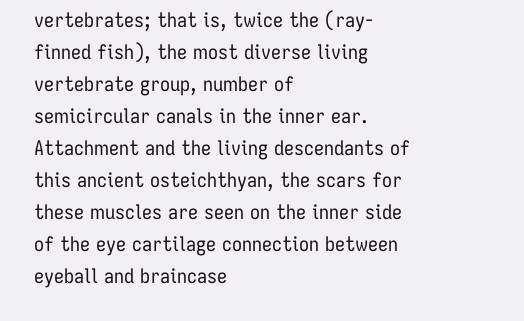vertebrates; that is, twice the (ray-finned fish), the most diverse living vertebrate group, number of semicircular canals in the inner ear. Attachment and the living descendants of this ancient osteichthyan, the scars for these muscles are seen on the inner side of the eye cartilage connection between eyeball and braincase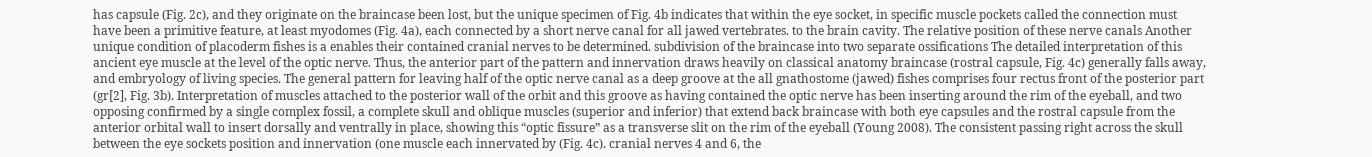has capsule (Fig. 2c), and they originate on the braincase been lost, but the unique specimen of Fig. 4b indicates that within the eye socket, in specific muscle pockets called the connection must have been a primitive feature, at least myodomes (Fig. 4a), each connected by a short nerve canal for all jawed vertebrates. to the brain cavity. The relative position of these nerve canals Another unique condition of placoderm fishes is a enables their contained cranial nerves to be determined. subdivision of the braincase into two separate ossifications The detailed interpretation of this ancient eye muscle at the level of the optic nerve. Thus, the anterior part of the pattern and innervation draws heavily on classical anatomy braincase (rostral capsule, Fig. 4c) generally falls away, and embryology of living species. The general pattern for leaving half of the optic nerve canal as a deep groove at the all gnathostome (jawed) fishes comprises four rectus front of the posterior part (gr[2], Fig. 3b). Interpretation of muscles attached to the posterior wall of the orbit and this groove as having contained the optic nerve has been inserting around the rim of the eyeball, and two opposing confirmed by a single complex fossil, a complete skull and oblique muscles (superior and inferior) that extend back braincase with both eye capsules and the rostral capsule from the anterior orbital wall to insert dorsally and ventrally in place, showing this “optic fissure” as a transverse slit on the rim of the eyeball (Young 2008). The consistent passing right across the skull between the eye sockets position and innervation (one muscle each innervated by (Fig. 4c). cranial nerves 4 and 6, the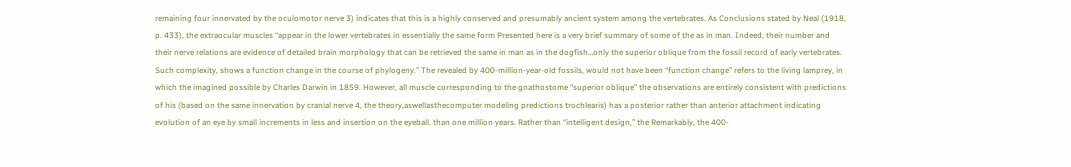remaining four innervated by the oculomotor nerve 3) indicates that this is a highly conserved and presumably ancient system among the vertebrates. As Conclusions stated by Neal (1918, p. 433), the extraocular muscles “appear in the lower vertebrates in essentially the same form Presented here is a very brief summary of some of the as in man. Indeed, their number and their nerve relations are evidence of detailed brain morphology that can be retrieved the same in man as in the dogfish…only the superior oblique from the fossil record of early vertebrates. Such complexity, shows a function change in the course of phylogeny.” The revealed by 400-million-year-old fossils, would not have been “function change” refers to the living lamprey, in which the imagined possible by Charles Darwin in 1859. However, all muscle corresponding to the gnathostome “superior oblique” the observations are entirely consistent with predictions of his (based on the same innervation by cranial nerve 4, the theory,aswellasthecomputer modeling predictions trochlearis) has a posterior rather than anterior attachment indicating evolution of an eye by small increments in less and insertion on the eyeball. than one million years. Rather than “intelligent design,” the Remarkably, the 400-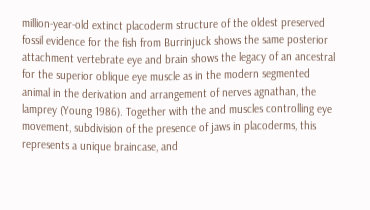million-year-old extinct placoderm structure of the oldest preserved fossil evidence for the fish from Burrinjuck shows the same posterior attachment vertebrate eye and brain shows the legacy of an ancestral for the superior oblique eye muscle as in the modern segmented animal in the derivation and arrangement of nerves agnathan, the lamprey (Young 1986). Together with the and muscles controlling eye movement, subdivision of the presence of jaws in placoderms, this represents a unique braincase, and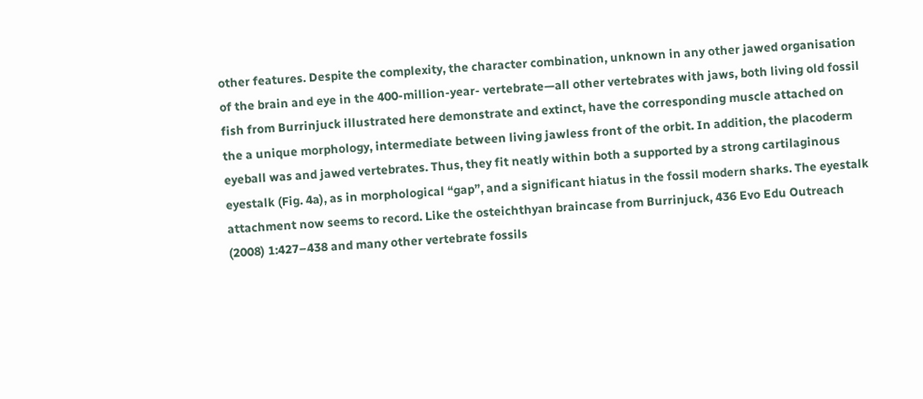other features. Despite the complexity, the character combination, unknown in any other jawed organisation of the brain and eye in the 400-million-year- vertebrate—all other vertebrates with jaws, both living old fossil fish from Burrinjuck illustrated here demonstrate and extinct, have the corresponding muscle attached on the a unique morphology, intermediate between living jawless front of the orbit. In addition, the placoderm eyeball was and jawed vertebrates. Thus, they fit neatly within both a supported by a strong cartilaginous eyestalk (Fig. 4a), as in morphological “gap”, and a significant hiatus in the fossil modern sharks. The eyestalk attachment now seems to record. Like the osteichthyan braincase from Burrinjuck, 436 Evo Edu Outreach (2008) 1:427–438 and many other vertebrate fossils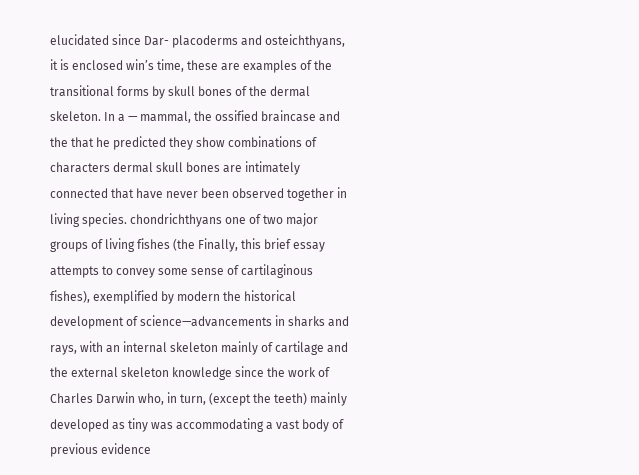elucidated since Dar- placoderms and osteichthyans, it is enclosed win’s time, these are examples of the transitional forms by skull bones of the dermal skeleton. In a — mammal, the ossified braincase and the that he predicted they show combinations of characters dermal skull bones are intimately connected that have never been observed together in living species. chondrichthyans one of two major groups of living fishes (the Finally, this brief essay attempts to convey some sense of cartilaginous fishes), exemplified by modern the historical development of science—advancements in sharks and rays, with an internal skeleton mainly of cartilage and the external skeleton knowledge since the work of Charles Darwin who, in turn, (except the teeth) mainly developed as tiny was accommodating a vast body of previous evidence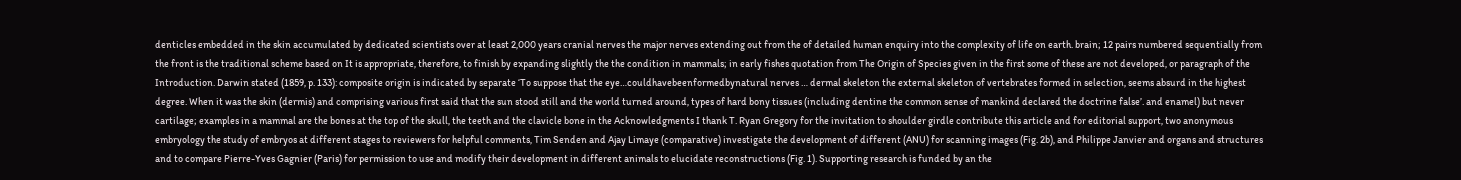denticles embedded in the skin accumulated by dedicated scientists over at least 2,000 years cranial nerves the major nerves extending out from the of detailed human enquiry into the complexity of life on earth. brain; 12 pairs numbered sequentially from the front is the traditional scheme based on It is appropriate, therefore, to finish by expanding slightly the the condition in mammals; in early fishes quotation from The Origin of Species given in the first some of these are not developed, or paragraph of the Introduction. Darwin stated (1859, p. 133): composite origin is indicated by separate ‘To suppose that the eye…couldhavebeenformedbynatural nerves … dermal skeleton the external skeleton of vertebrates formed in selection, seems absurd in the highest degree. When it was the skin (dermis) and comprising various first said that the sun stood still and the world turned around, types of hard bony tissues (including dentine the common sense of mankind declared the doctrine false’. and enamel) but never cartilage; examples in a mammal are the bones at the top of the skull, the teeth and the clavicle bone in the Acknowledgments I thank T. Ryan Gregory for the invitation to shoulder girdle contribute this article and for editorial support, two anonymous embryology the study of embryos at different stages to reviewers for helpful comments, Tim Senden and Ajay Limaye (comparative) investigate the development of different (ANU) for scanning images (Fig. 2b), and Philippe Janvier and organs and structures and to compare Pierre-Yves Gagnier (Paris) for permission to use and modify their development in different animals to elucidate reconstructions (Fig. 1). Supporting research is funded by an the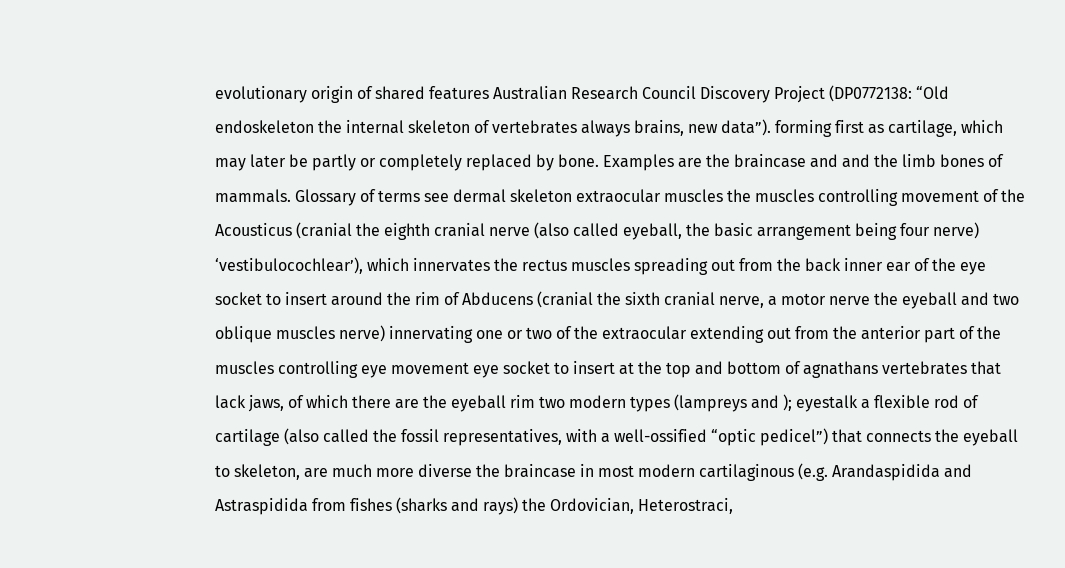evolutionary origin of shared features Australian Research Council Discovery Project (DP0772138: “Old endoskeleton the internal skeleton of vertebrates always brains, new data”). forming first as cartilage, which may later be partly or completely replaced by bone. Examples are the braincase and and the limb bones of mammals. Glossary of terms see dermal skeleton extraocular muscles the muscles controlling movement of the Acousticus (cranial the eighth cranial nerve (also called eyeball, the basic arrangement being four nerve) ‘vestibulocochlear’), which innervates the rectus muscles spreading out from the back inner ear of the eye socket to insert around the rim of Abducens (cranial the sixth cranial nerve, a motor nerve the eyeball and two oblique muscles nerve) innervating one or two of the extraocular extending out from the anterior part of the muscles controlling eye movement eye socket to insert at the top and bottom of agnathans vertebrates that lack jaws, of which there are the eyeball rim two modern types (lampreys and ); eyestalk a flexible rod of cartilage (also called the fossil representatives, with a well-ossified “optic pedicel”) that connects the eyeball to skeleton, are much more diverse the braincase in most modern cartilaginous (e.g. Arandaspidida and Astraspidida from fishes (sharks and rays) the Ordovician, Heterostraci,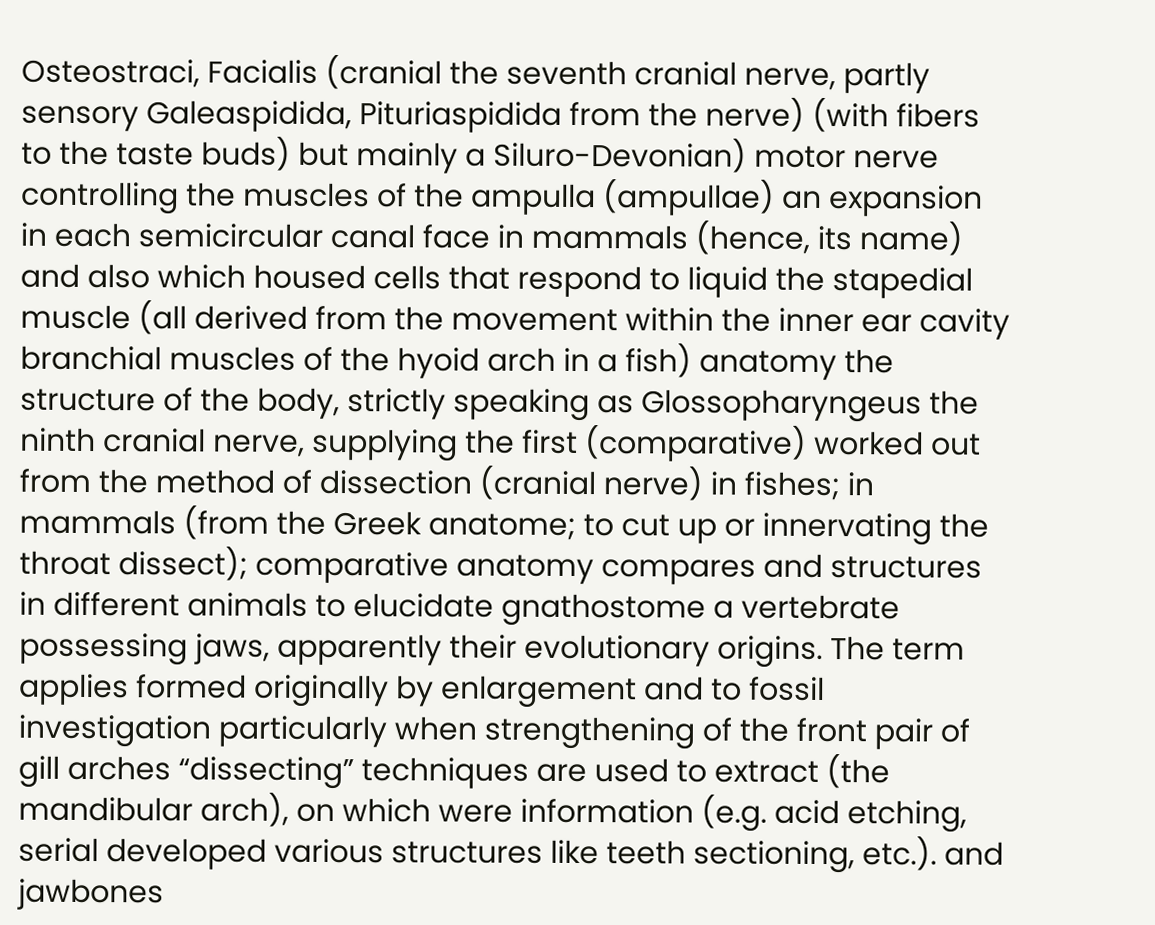Osteostraci, Facialis (cranial the seventh cranial nerve, partly sensory Galeaspidida, Pituriaspidida from the nerve) (with fibers to the taste buds) but mainly a Siluro-Devonian) motor nerve controlling the muscles of the ampulla (ampullae) an expansion in each semicircular canal face in mammals (hence, its name) and also which housed cells that respond to liquid the stapedial muscle (all derived from the movement within the inner ear cavity branchial muscles of the hyoid arch in a fish) anatomy the structure of the body, strictly speaking as Glossopharyngeus the ninth cranial nerve, supplying the first (comparative) worked out from the method of dissection (cranial nerve) in fishes; in mammals (from the Greek anatome; to cut up or innervating the throat dissect); comparative anatomy compares and structures in different animals to elucidate gnathostome a vertebrate possessing jaws, apparently their evolutionary origins. The term applies formed originally by enlargement and to fossil investigation particularly when strengthening of the front pair of gill arches “dissecting” techniques are used to extract (the mandibular arch), on which were information (e.g. acid etching, serial developed various structures like teeth sectioning, etc.). and jawbones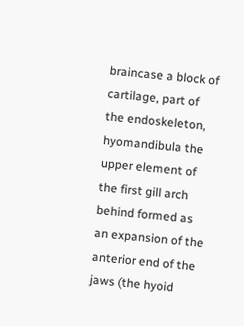braincase a block of cartilage, part of the endoskeleton, hyomandibula the upper element of the first gill arch behind formed as an expansion of the anterior end of the jaws (the hyoid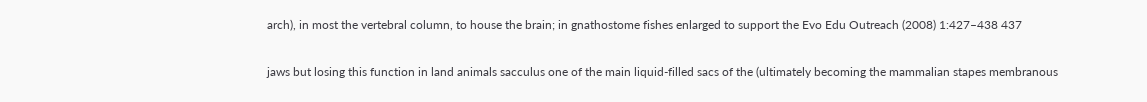arch), in most the vertebral column, to house the brain; in gnathostome fishes enlarged to support the Evo Edu Outreach (2008) 1:427–438 437

jaws but losing this function in land animals sacculus one of the main liquid-filled sacs of the (ultimately becoming the mammalian stapes membranous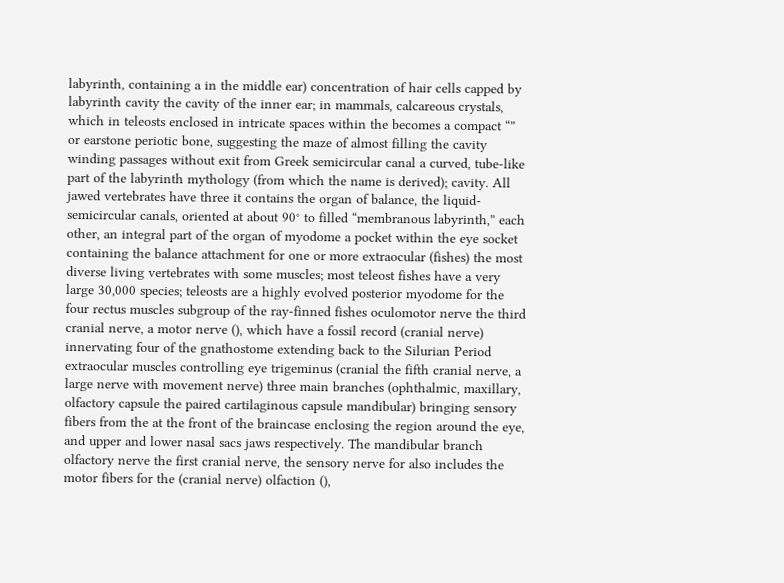labyrinth, containing a in the middle ear) concentration of hair cells capped by labyrinth cavity the cavity of the inner ear; in mammals, calcareous crystals, which in teleosts enclosed in intricate spaces within the becomes a compact “” or earstone periotic bone, suggesting the maze of almost filling the cavity winding passages without exit from Greek semicircular canal a curved, tube-like part of the labyrinth mythology (from which the name is derived); cavity. All jawed vertebrates have three it contains the organ of balance, the liquid- semicircular canals, oriented at about 90° to filled “membranous labyrinth,” each other, an integral part of the organ of myodome a pocket within the eye socket containing the balance attachment for one or more extraocular (fishes) the most diverse living vertebrates with some muscles; most teleost fishes have a very large 30,000 species; teleosts are a highly evolved posterior myodome for the four rectus muscles subgroup of the ray-finned fishes oculomotor nerve the third cranial nerve, a motor nerve (), which have a fossil record (cranial nerve) innervating four of the gnathostome extending back to the Silurian Period extraocular muscles controlling eye trigeminus (cranial the fifth cranial nerve, a large nerve with movement nerve) three main branches (ophthalmic, maxillary, olfactory capsule the paired cartilaginous capsule mandibular) bringing sensory fibers from the at the front of the braincase enclosing the region around the eye, and upper and lower nasal sacs jaws respectively. The mandibular branch olfactory nerve the first cranial nerve, the sensory nerve for also includes the motor fibers for the (cranial nerve) olfaction (),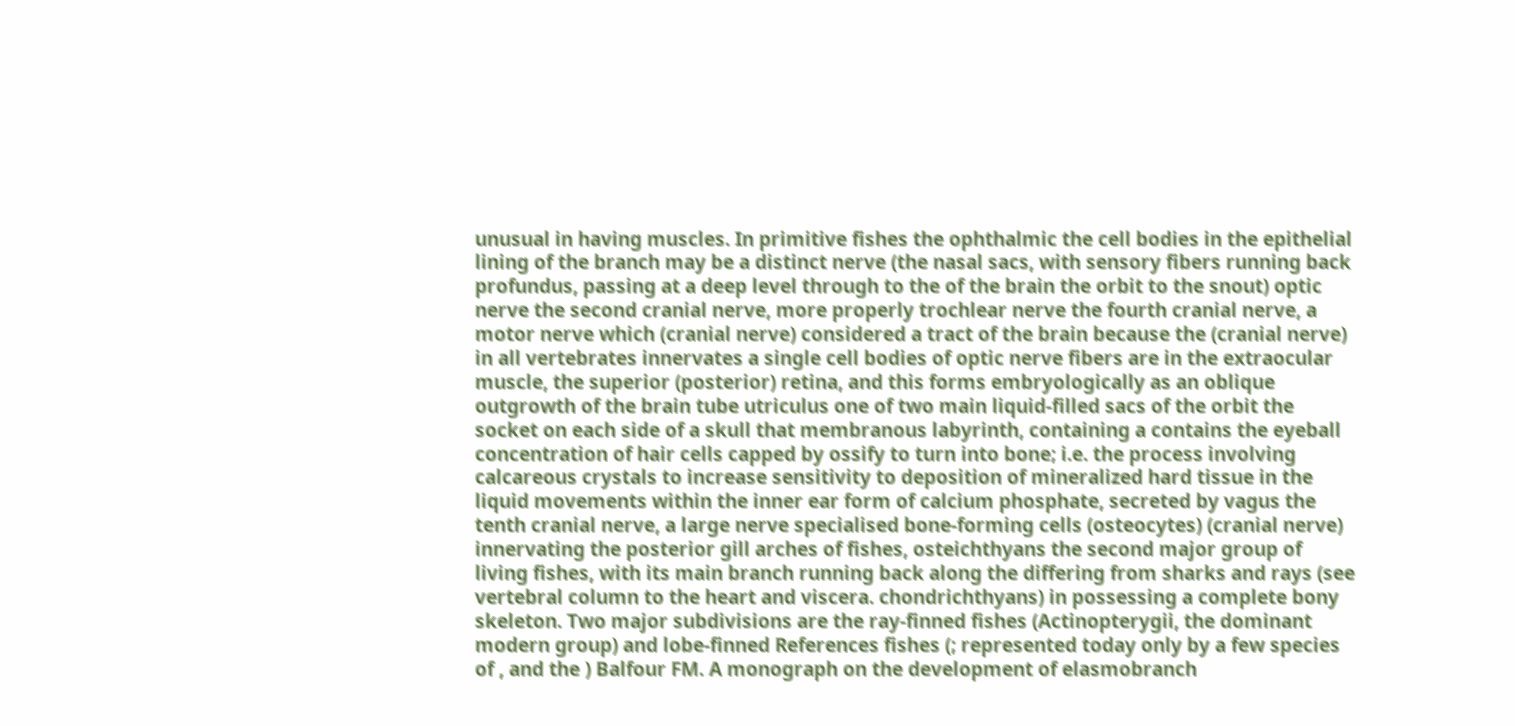unusual in having muscles. In primitive fishes the ophthalmic the cell bodies in the epithelial lining of the branch may be a distinct nerve (the nasal sacs, with sensory fibers running back profundus, passing at a deep level through to the of the brain the orbit to the snout) optic nerve the second cranial nerve, more properly trochlear nerve the fourth cranial nerve, a motor nerve which (cranial nerve) considered a tract of the brain because the (cranial nerve) in all vertebrates innervates a single cell bodies of optic nerve fibers are in the extraocular muscle, the superior (posterior) retina, and this forms embryologically as an oblique outgrowth of the brain tube utriculus one of two main liquid-filled sacs of the orbit the socket on each side of a skull that membranous labyrinth, containing a contains the eyeball concentration of hair cells capped by ossify to turn into bone; i.e. the process involving calcareous crystals to increase sensitivity to deposition of mineralized hard tissue in the liquid movements within the inner ear form of calcium phosphate, secreted by vagus the tenth cranial nerve, a large nerve specialised bone-forming cells (osteocytes) (cranial nerve) innervating the posterior gill arches of fishes, osteichthyans the second major group of living fishes, with its main branch running back along the differing from sharks and rays (see vertebral column to the heart and viscera. chondrichthyans) in possessing a complete bony skeleton. Two major subdivisions are the ray-finned fishes (Actinopterygii, the dominant modern group) and lobe-finned References fishes (; represented today only by a few species of , and the ) Balfour FM. A monograph on the development of elasmobranch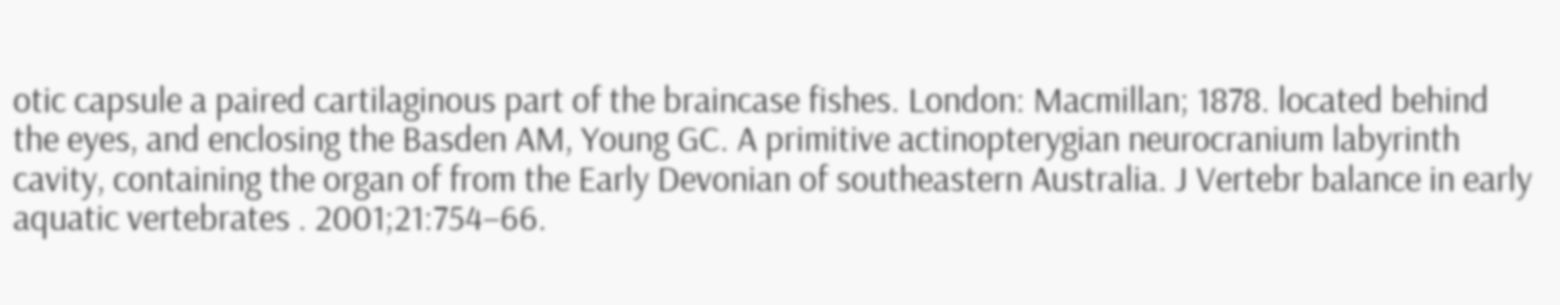otic capsule a paired cartilaginous part of the braincase fishes. London: Macmillan; 1878. located behind the eyes, and enclosing the Basden AM, Young GC. A primitive actinopterygian neurocranium labyrinth cavity, containing the organ of from the Early Devonian of southeastern Australia. J Vertebr balance in early aquatic vertebrates . 2001;21:754–66.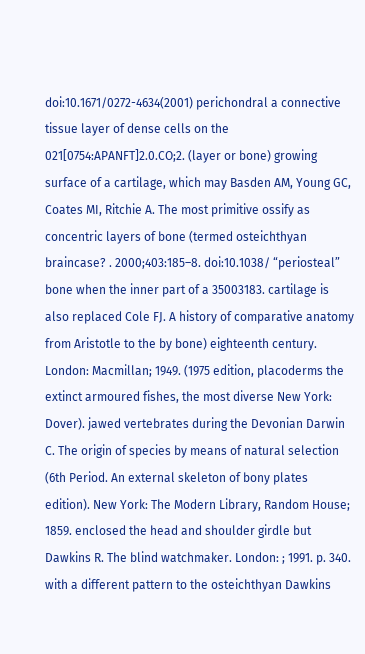doi:10.1671/0272-4634(2001) perichondral a connective tissue layer of dense cells on the 021[0754:APANFT]2.0.CO;2. (layer or bone) growing surface of a cartilage, which may Basden AM, Young GC, Coates MI, Ritchie A. The most primitive ossify as concentric layers of bone (termed osteichthyan braincase? . 2000;403:185–8. doi:10.1038/ “periosteal” bone when the inner part of a 35003183. cartilage is also replaced Cole FJ. A history of comparative anatomy from Aristotle to the by bone) eighteenth century. London: Macmillan; 1949. (1975 edition, placoderms the extinct armoured fishes, the most diverse New York: Dover). jawed vertebrates during the Devonian Darwin C. The origin of species by means of natural selection (6th Period. An external skeleton of bony plates edition). New York: The Modern Library, Random House; 1859. enclosed the head and shoulder girdle but Dawkins R. The blind watchmaker. London: ; 1991. p. 340. with a different pattern to the osteichthyan Dawkins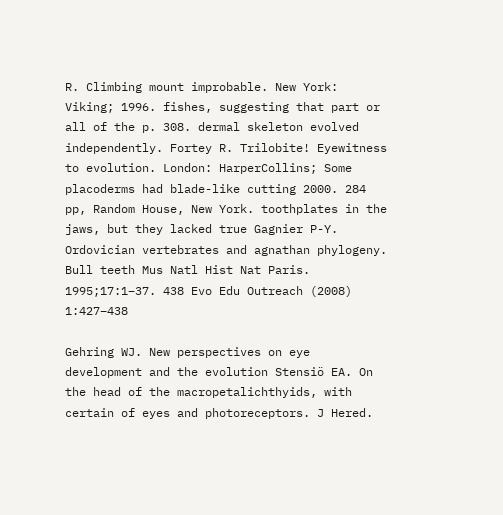R. Climbing mount improbable. New York: Viking; 1996. fishes, suggesting that part or all of the p. 308. dermal skeleton evolved independently. Fortey R. Trilobite! Eyewitness to evolution. London: HarperCollins; Some placoderms had blade-like cutting 2000. 284 pp, Random House, New York. toothplates in the jaws, but they lacked true Gagnier P-Y. Ordovician vertebrates and agnathan phylogeny. Bull teeth Mus Natl Hist Nat Paris. 1995;17:1–37. 438 Evo Edu Outreach (2008) 1:427–438

Gehring WJ. New perspectives on eye development and the evolution Stensiö EA. On the head of the macropetalichthyids, with certain of eyes and photoreceptors. J Hered.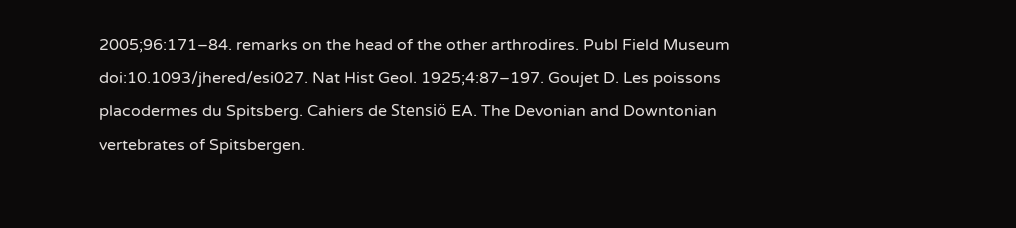2005;96:171–84. remarks on the head of the other arthrodires. Publ Field Museum doi:10.1093/jhered/esi027. Nat Hist Geol. 1925;4:87–197. Goujet D. Les poissons placodermes du Spitsberg. Cahiers de Stensiö EA. The Devonian and Downtonian vertebrates of Spitsbergen.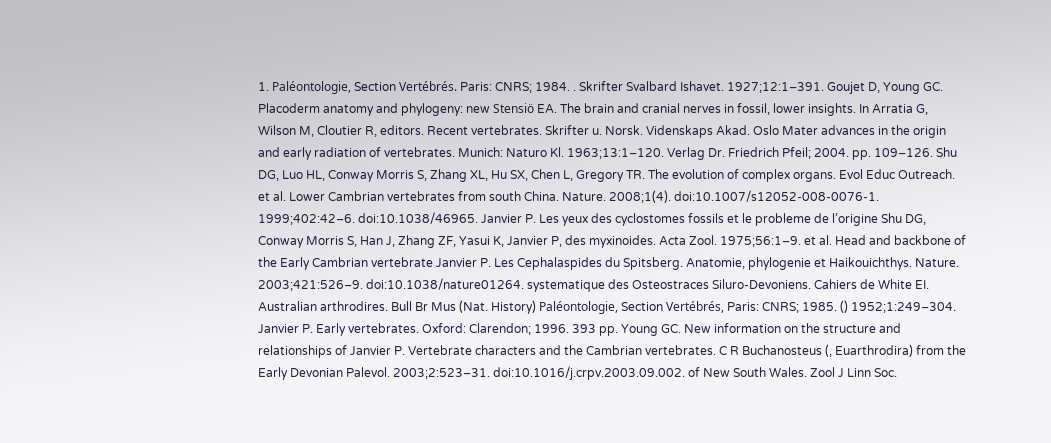1. Paléontologie, Section Vertébrés. Paris: CNRS; 1984. . Skrifter Svalbard Ishavet. 1927;12:1–391. Goujet D, Young GC. Placoderm anatomy and phylogeny: new Stensiö EA. The brain and cranial nerves in fossil, lower insights. In Arratia G, Wilson M, Cloutier R, editors. Recent vertebrates. Skrifter u. Norsk. Videnskaps Akad. Oslo Mater advances in the origin and early radiation of vertebrates. Munich: Naturo Kl. 1963;13:1–120. Verlag Dr. Friedrich Pfeil; 2004. pp. 109–126. Shu DG, Luo HL, Conway Morris S, Zhang XL, Hu SX, Chen L, Gregory TR. The evolution of complex organs. Evol Educ Outreach. et al. Lower Cambrian vertebrates from south China. Nature. 2008;1(4). doi:10.1007/s12052-008-0076-1. 1999;402:42–6. doi:10.1038/46965. Janvier P. Les yeux des cyclostomes fossils et le probleme de l’origine Shu DG, Conway Morris S, Han J, Zhang ZF, Yasui K, Janvier P, des myxinoides. Acta Zool. 1975;56:1–9. et al. Head and backbone of the Early Cambrian vertebrate Janvier P. Les Cephalaspides du Spitsberg. Anatomie, phylogenie et Haikouichthys. Nature. 2003;421:526–9. doi:10.1038/nature01264. systematique des Osteostraces Siluro-Devoniens. Cahiers de White EI. Australian arthrodires. Bull Br Mus (Nat. History) Paléontologie, Section Vertébrés, Paris: CNRS; 1985. () 1952;1:249–304. Janvier P. Early vertebrates. Oxford: Clarendon; 1996. 393 pp. Young GC. New information on the structure and relationships of Janvier P. Vertebrate characters and the Cambrian vertebrates. C R Buchanosteus (, Euarthrodira) from the Early Devonian Palevol. 2003;2:523–31. doi:10.1016/j.crpv.2003.09.002. of New South Wales. Zool J Linn Soc.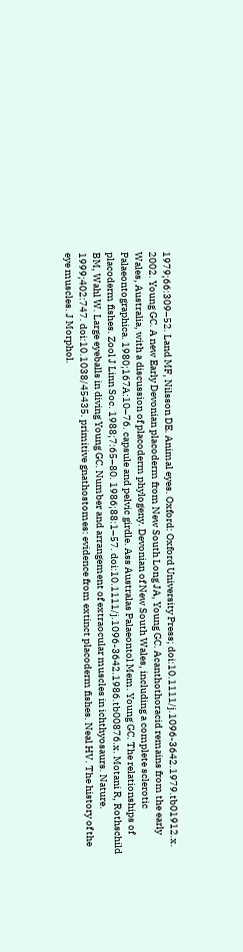1979;66:309–52. Land MF, Nilsson DE. Animal eyes. Oxford: Oxford University Press; doi:10.1111/j.1096-3642.1979.tb01912.x. 2002. Young GC. A new Early Devonian placoderm from New South Long JA, Young GC. Acanthothoracid remains from the early Wales, Australia, with a discussion of placoderm phylogeny. Devonian of New South Wales, including a complete sclerotic Palaeontographica. 1980;167A:10–76. capsule and pelvic girdle. Ass Australas Palaeontol Mem. Young GC. The relationships of placoderm fishes. Zool J Linn Soc. 1988;7:65–80. 1986;88:1–57. doi:10.1111/j.1096-3642.1986.tb00876.x. Motani R, Rothschild BM, Wahl W. Large eyeballs in diving Young GC. Number and arrangement of extraocular muscles in ichthyosaurs. Nature. 1999;402:747. doi:10.1038/45435. primitive gnathostomes: evidence from extinct placoderm fishes. Neal HV. The history of the eye muscles. J Morphol.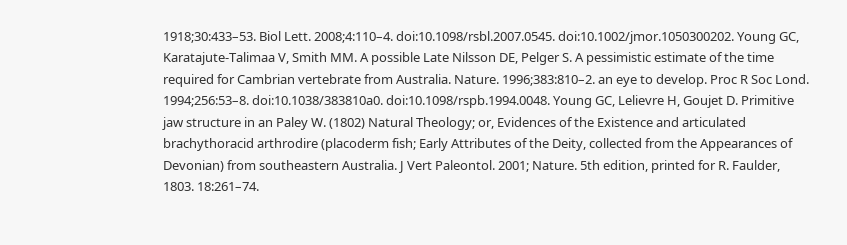1918;30:433–53. Biol Lett. 2008;4:110–4. doi:10.1098/rsbl.2007.0545. doi:10.1002/jmor.1050300202. Young GC, Karatajute-Talimaa V, Smith MM. A possible Late Nilsson DE, Pelger S. A pessimistic estimate of the time required for Cambrian vertebrate from Australia. Nature. 1996;383:810–2. an eye to develop. Proc R Soc Lond. 1994;256:53–8. doi:10.1038/383810a0. doi:10.1098/rspb.1994.0048. Young GC, Lelievre H, Goujet D. Primitive jaw structure in an Paley W. (1802) Natural Theology; or, Evidences of the Existence and articulated brachythoracid arthrodire (placoderm fish; Early Attributes of the Deity, collected from the Appearances of Devonian) from southeastern Australia. J Vert Paleontol. 2001; Nature. 5th edition, printed for R. Faulder, 1803. 18:261–74.